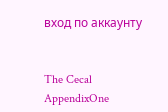вход по аккаунту


The Cecal AppendixOne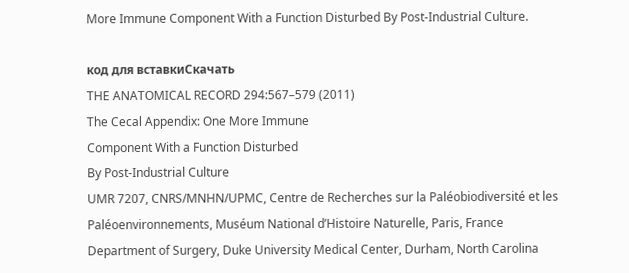More Immune Component With a Function Disturbed By Post-Industrial Culture.

код для вставкиСкачать
THE ANATOMICAL RECORD 294:567–579 (2011)
The Cecal Appendix: One More Immune
Component With a Function Disturbed
By Post-Industrial Culture
UMR 7207, CNRS/MNHN/UPMC, Centre de Recherches sur la Paléobiodiversité et les
Paléoenvironnements, Muséum National d’Histoire Naturelle, Paris, France
Department of Surgery, Duke University Medical Center, Durham, North Carolina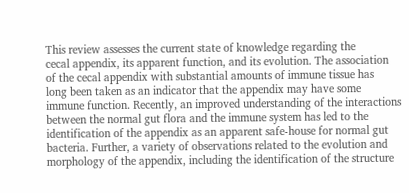This review assesses the current state of knowledge regarding the
cecal appendix, its apparent function, and its evolution. The association
of the cecal appendix with substantial amounts of immune tissue has
long been taken as an indicator that the appendix may have some
immune function. Recently, an improved understanding of the interactions between the normal gut flora and the immune system has led to the
identification of the appendix as an apparent safe-house for normal gut
bacteria. Further, a variety of observations related to the evolution and
morphology of the appendix, including the identification of the structure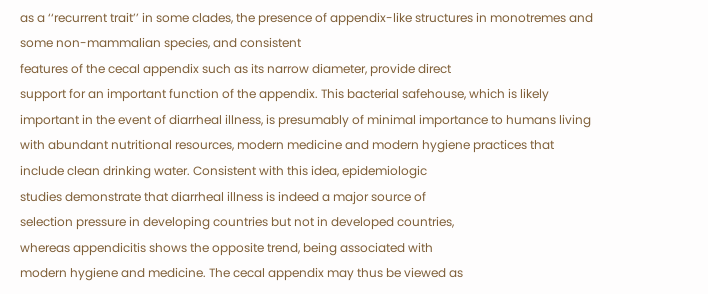as a ‘‘recurrent trait’’ in some clades, the presence of appendix-like structures in monotremes and some non-mammalian species, and consistent
features of the cecal appendix such as its narrow diameter, provide direct
support for an important function of the appendix. This bacterial safehouse, which is likely important in the event of diarrheal illness, is presumably of minimal importance to humans living with abundant nutritional resources, modern medicine and modern hygiene practices that
include clean drinking water. Consistent with this idea, epidemiologic
studies demonstrate that diarrheal illness is indeed a major source of
selection pressure in developing countries but not in developed countries,
whereas appendicitis shows the opposite trend, being associated with
modern hygiene and medicine. The cecal appendix may thus be viewed as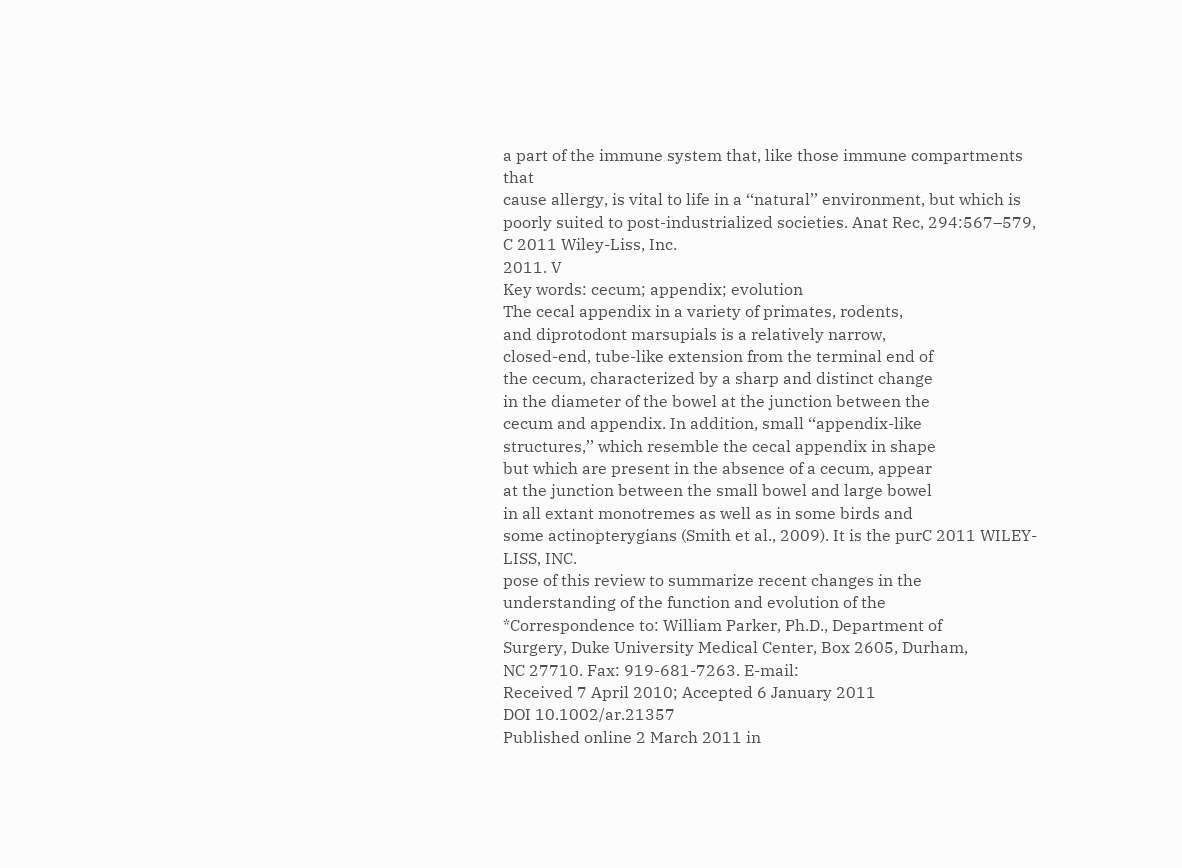a part of the immune system that, like those immune compartments that
cause allergy, is vital to life in a ‘‘natural’’ environment, but which is
poorly suited to post-industrialized societies. Anat Rec, 294:567–579,
C 2011 Wiley-Liss, Inc.
2011. V
Key words: cecum; appendix; evolution
The cecal appendix in a variety of primates, rodents,
and diprotodont marsupials is a relatively narrow,
closed-end, tube-like extension from the terminal end of
the cecum, characterized by a sharp and distinct change
in the diameter of the bowel at the junction between the
cecum and appendix. In addition, small ‘‘appendix-like
structures,’’ which resemble the cecal appendix in shape
but which are present in the absence of a cecum, appear
at the junction between the small bowel and large bowel
in all extant monotremes as well as in some birds and
some actinopterygians (Smith et al., 2009). It is the purC 2011 WILEY-LISS, INC.
pose of this review to summarize recent changes in the
understanding of the function and evolution of the
*Correspondence to: William Parker, Ph.D., Department of
Surgery, Duke University Medical Center, Box 2605, Durham,
NC 27710. Fax: 919-681-7263. E-mail:
Received 7 April 2010; Accepted 6 January 2011
DOI 10.1002/ar.21357
Published online 2 March 2011 in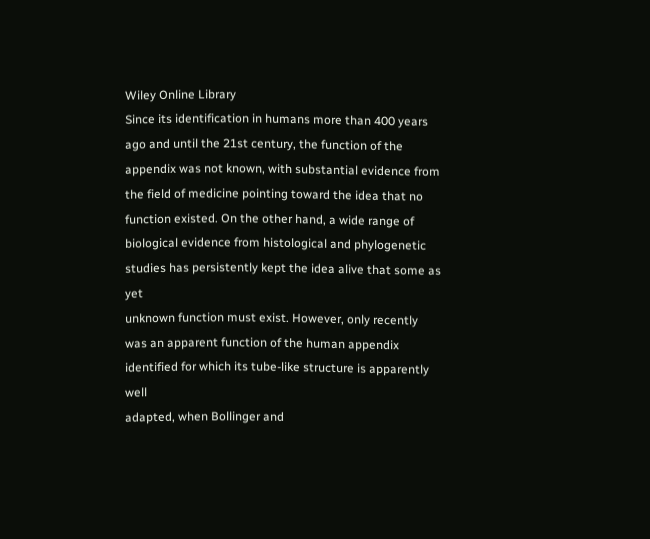Wiley Online Library
Since its identification in humans more than 400 years
ago and until the 21st century, the function of the appendix was not known, with substantial evidence from
the field of medicine pointing toward the idea that no
function existed. On the other hand, a wide range of biological evidence from histological and phylogenetic studies has persistently kept the idea alive that some as yet
unknown function must exist. However, only recently
was an apparent function of the human appendix identified for which its tube-like structure is apparently well
adapted, when Bollinger and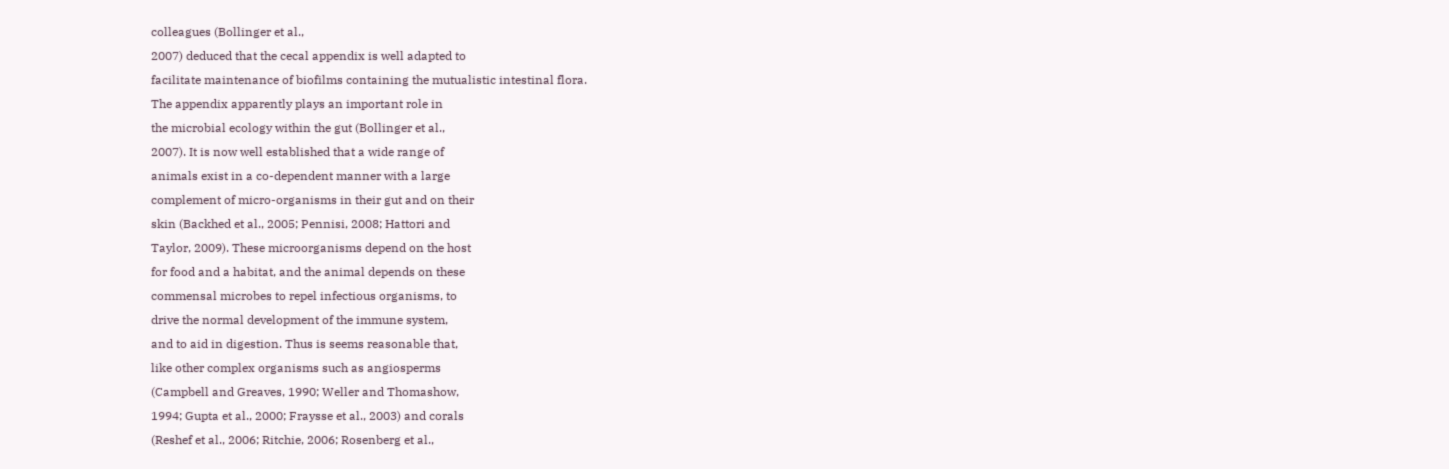colleagues (Bollinger et al.,
2007) deduced that the cecal appendix is well adapted to
facilitate maintenance of biofilms containing the mutualistic intestinal flora.
The appendix apparently plays an important role in
the microbial ecology within the gut (Bollinger et al.,
2007). It is now well established that a wide range of
animals exist in a co-dependent manner with a large
complement of micro-organisms in their gut and on their
skin (Backhed et al., 2005; Pennisi, 2008; Hattori and
Taylor, 2009). These microorganisms depend on the host
for food and a habitat, and the animal depends on these
commensal microbes to repel infectious organisms, to
drive the normal development of the immune system,
and to aid in digestion. Thus is seems reasonable that,
like other complex organisms such as angiosperms
(Campbell and Greaves, 1990; Weller and Thomashow,
1994; Gupta et al., 2000; Fraysse et al., 2003) and corals
(Reshef et al., 2006; Ritchie, 2006; Rosenberg et al.,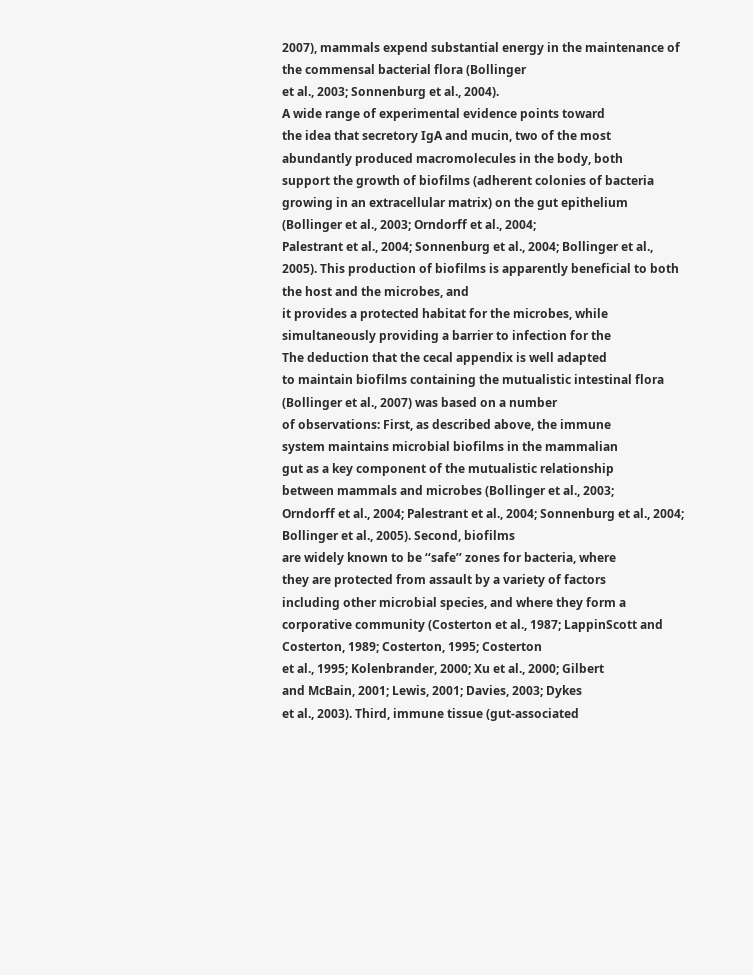2007), mammals expend substantial energy in the maintenance of the commensal bacterial flora (Bollinger
et al., 2003; Sonnenburg et al., 2004).
A wide range of experimental evidence points toward
the idea that secretory IgA and mucin, two of the most
abundantly produced macromolecules in the body, both
support the growth of biofilms (adherent colonies of bacteria growing in an extracellular matrix) on the gut epithelium (Bollinger et al., 2003; Orndorff et al., 2004;
Palestrant et al., 2004; Sonnenburg et al., 2004; Bollinger et al., 2005). This production of biofilms is apparently beneficial to both the host and the microbes, and
it provides a protected habitat for the microbes, while
simultaneously providing a barrier to infection for the
The deduction that the cecal appendix is well adapted
to maintain biofilms containing the mutualistic intestinal flora (Bollinger et al., 2007) was based on a number
of observations: First, as described above, the immune
system maintains microbial biofilms in the mammalian
gut as a key component of the mutualistic relationship
between mammals and microbes (Bollinger et al., 2003;
Orndorff et al., 2004; Palestrant et al., 2004; Sonnenburg et al., 2004; Bollinger et al., 2005). Second, biofilms
are widely known to be ‘‘safe’’ zones for bacteria, where
they are protected from assault by a variety of factors
including other microbial species, and where they form a
corporative community (Costerton et al., 1987; LappinScott and Costerton, 1989; Costerton, 1995; Costerton
et al., 1995; Kolenbrander, 2000; Xu et al., 2000; Gilbert
and McBain, 2001; Lewis, 2001; Davies, 2003; Dykes
et al., 2003). Third, immune tissue (gut-associated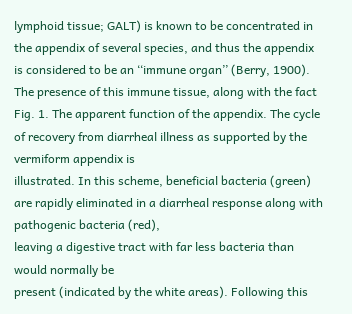lymphoid tissue; GALT) is known to be concentrated in
the appendix of several species, and thus the appendix
is considered to be an ‘‘immune organ’’ (Berry, 1900).
The presence of this immune tissue, along with the fact
Fig. 1. The apparent function of the appendix. The cycle of recovery from diarrheal illness as supported by the vermiform appendix is
illustrated. In this scheme, beneficial bacteria (green) are rapidly eliminated in a diarrheal response along with pathogenic bacteria (red),
leaving a digestive tract with far less bacteria than would normally be
present (indicated by the white areas). Following this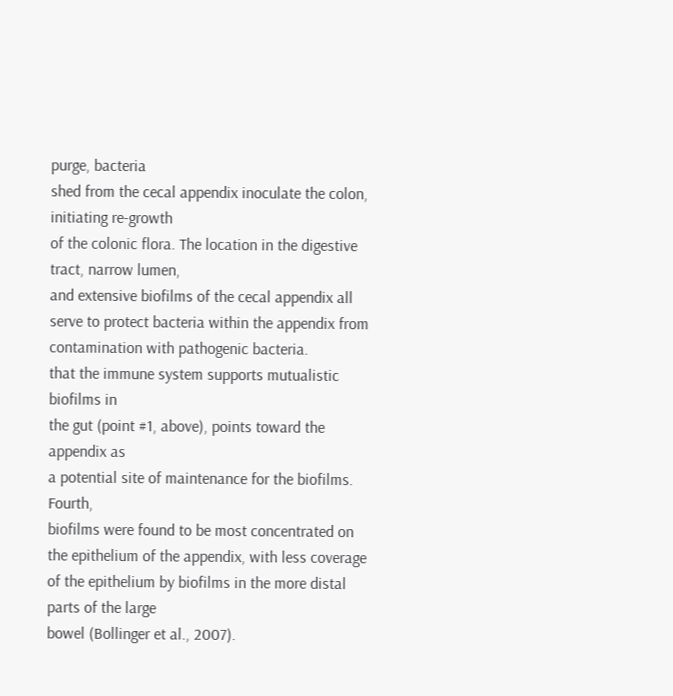purge, bacteria
shed from the cecal appendix inoculate the colon, initiating re-growth
of the colonic flora. The location in the digestive tract, narrow lumen,
and extensive biofilms of the cecal appendix all serve to protect bacteria within the appendix from contamination with pathogenic bacteria.
that the immune system supports mutualistic biofilms in
the gut (point #1, above), points toward the appendix as
a potential site of maintenance for the biofilms. Fourth,
biofilms were found to be most concentrated on the epithelium of the appendix, with less coverage of the epithelium by biofilms in the more distal parts of the large
bowel (Bollinger et al., 2007).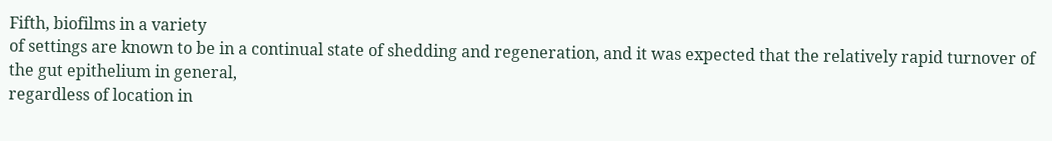Fifth, biofilms in a variety
of settings are known to be in a continual state of shedding and regeneration, and it was expected that the relatively rapid turnover of the gut epithelium in general,
regardless of location in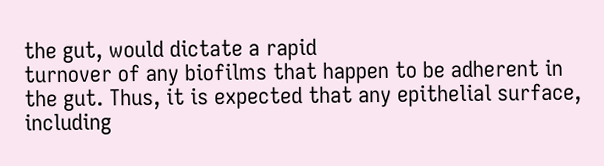the gut, would dictate a rapid
turnover of any biofilms that happen to be adherent in
the gut. Thus, it is expected that any epithelial surface,
including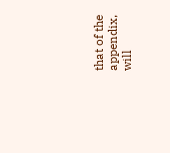that of the appendix, will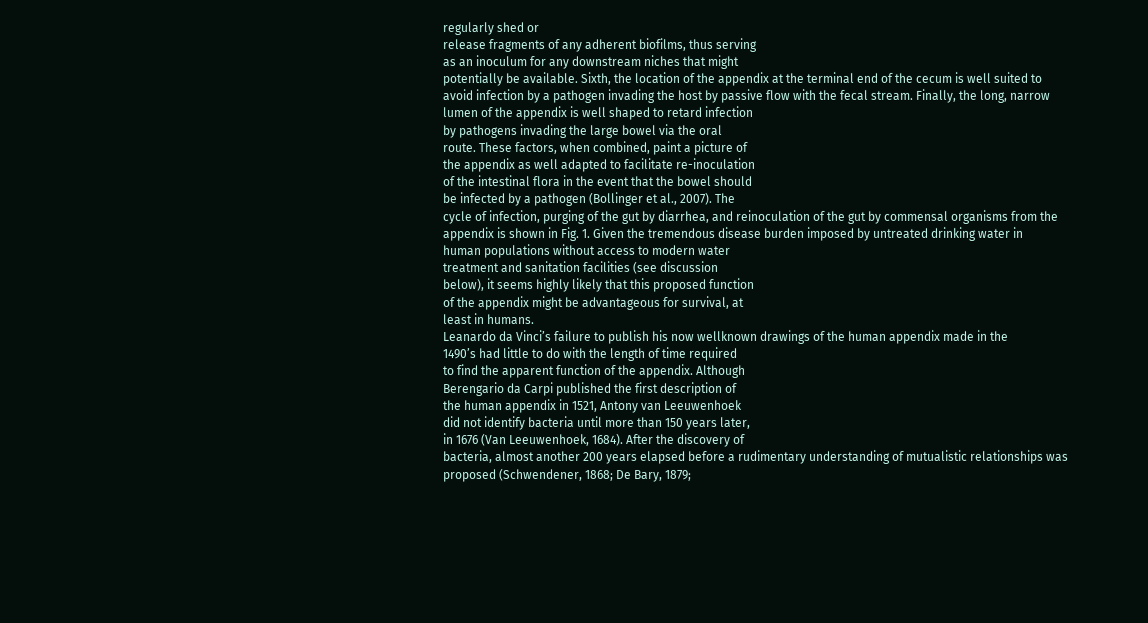regularly shed or
release fragments of any adherent biofilms, thus serving
as an inoculum for any downstream niches that might
potentially be available. Sixth, the location of the appendix at the terminal end of the cecum is well suited to
avoid infection by a pathogen invading the host by passive flow with the fecal stream. Finally, the long, narrow
lumen of the appendix is well shaped to retard infection
by pathogens invading the large bowel via the oral
route. These factors, when combined, paint a picture of
the appendix as well adapted to facilitate re-inoculation
of the intestinal flora in the event that the bowel should
be infected by a pathogen (Bollinger et al., 2007). The
cycle of infection, purging of the gut by diarrhea, and reinoculation of the gut by commensal organisms from the
appendix is shown in Fig. 1. Given the tremendous disease burden imposed by untreated drinking water in
human populations without access to modern water
treatment and sanitation facilities (see discussion
below), it seems highly likely that this proposed function
of the appendix might be advantageous for survival, at
least in humans.
Leanardo da Vinci’s failure to publish his now wellknown drawings of the human appendix made in the
1490’s had little to do with the length of time required
to find the apparent function of the appendix. Although
Berengario da Carpi published the first description of
the human appendix in 1521, Antony van Leeuwenhoek
did not identify bacteria until more than 150 years later,
in 1676 (Van Leeuwenhoek, 1684). After the discovery of
bacteria, almost another 200 years elapsed before a rudimentary understanding of mutualistic relationships was
proposed (Schwendener, 1868; De Bary, 1879;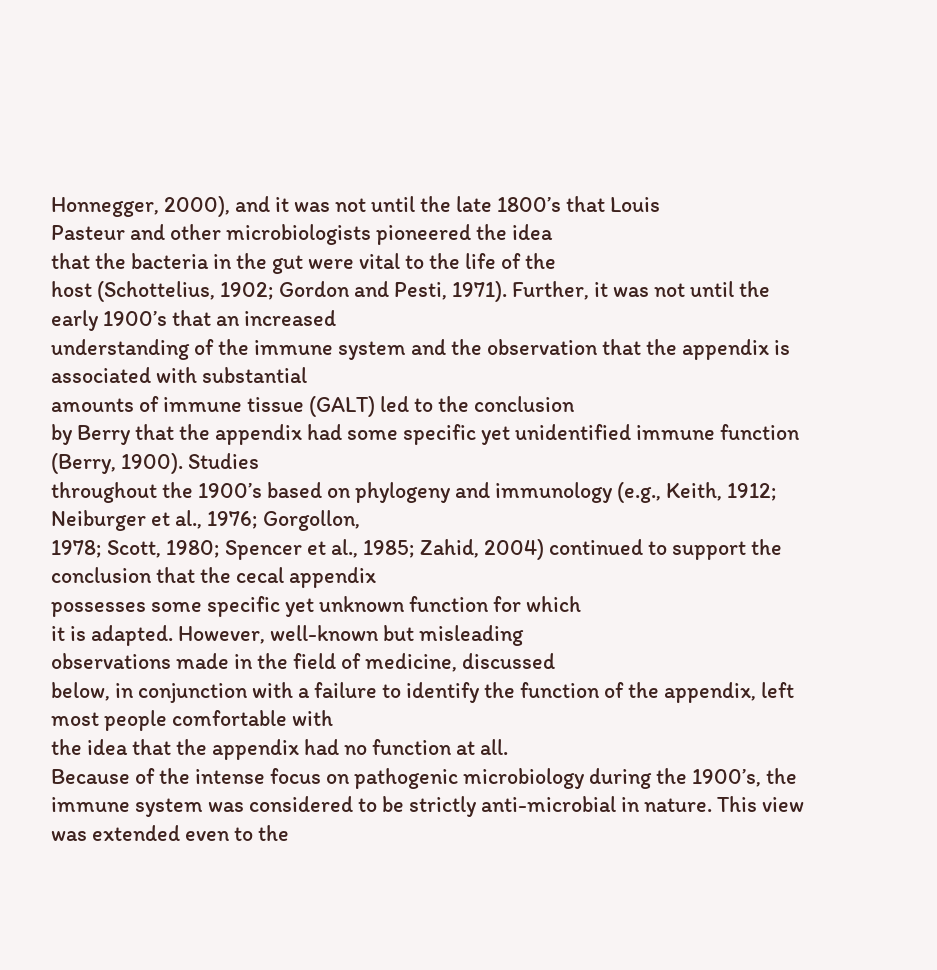Honnegger, 2000), and it was not until the late 1800’s that Louis
Pasteur and other microbiologists pioneered the idea
that the bacteria in the gut were vital to the life of the
host (Schottelius, 1902; Gordon and Pesti, 1971). Further, it was not until the early 1900’s that an increased
understanding of the immune system and the observation that the appendix is associated with substantial
amounts of immune tissue (GALT) led to the conclusion
by Berry that the appendix had some specific yet unidentified immune function (Berry, 1900). Studies
throughout the 1900’s based on phylogeny and immunology (e.g., Keith, 1912; Neiburger et al., 1976; Gorgollon,
1978; Scott, 1980; Spencer et al., 1985; Zahid, 2004) continued to support the conclusion that the cecal appendix
possesses some specific yet unknown function for which
it is adapted. However, well-known but misleading
observations made in the field of medicine, discussed
below, in conjunction with a failure to identify the function of the appendix, left most people comfortable with
the idea that the appendix had no function at all.
Because of the intense focus on pathogenic microbiology during the 1900’s, the immune system was considered to be strictly anti-microbial in nature. This view
was extended even to the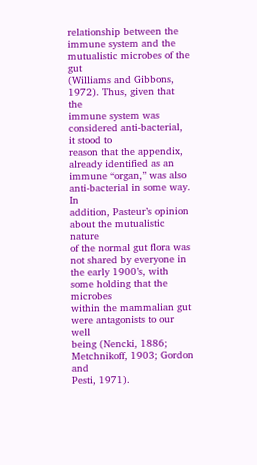relationship between the
immune system and the mutualistic microbes of the gut
(Williams and Gibbons, 1972). Thus, given that the
immune system was considered anti-bacterial, it stood to
reason that the appendix, already identified as an
immune ‘‘organ,’’ was also anti-bacterial in some way. In
addition, Pasteur’s opinion about the mutualistic nature
of the normal gut flora was not shared by everyone in
the early 1900’s, with some holding that the microbes
within the mammalian gut were antagonists to our well
being (Nencki, 1886; Metchnikoff, 1903; Gordon and
Pesti, 1971).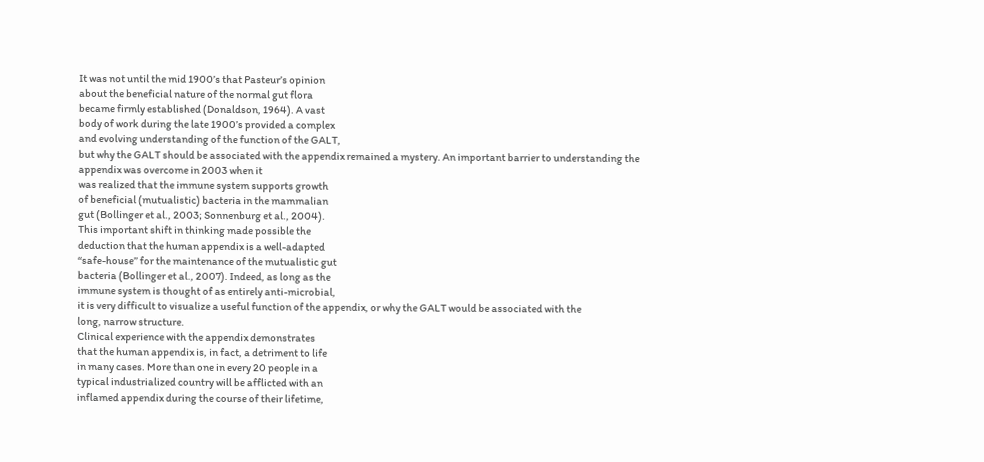It was not until the mid 1900’s that Pasteur’s opinion
about the beneficial nature of the normal gut flora
became firmly established (Donaldson, 1964). A vast
body of work during the late 1900’s provided a complex
and evolving understanding of the function of the GALT,
but why the GALT should be associated with the appendix remained a mystery. An important barrier to understanding the appendix was overcome in 2003 when it
was realized that the immune system supports growth
of beneficial (mutualistic) bacteria in the mammalian
gut (Bollinger et al., 2003; Sonnenburg et al., 2004).
This important shift in thinking made possible the
deduction that the human appendix is a well-adapted
‘‘safe-house’’ for the maintenance of the mutualistic gut
bacteria (Bollinger et al., 2007). Indeed, as long as the
immune system is thought of as entirely anti-microbial,
it is very difficult to visualize a useful function of the appendix, or why the GALT would be associated with the
long, narrow structure.
Clinical experience with the appendix demonstrates
that the human appendix is, in fact, a detriment to life
in many cases. More than one in every 20 people in a
typical industrialized country will be afflicted with an
inflamed appendix during the course of their lifetime,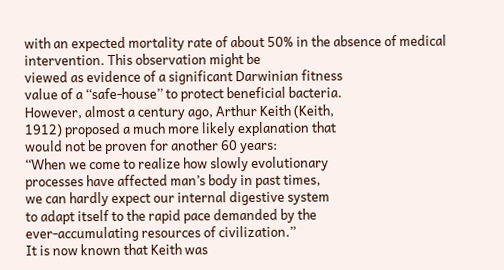with an expected mortality rate of about 50% in the absence of medical intervention. This observation might be
viewed as evidence of a significant Darwinian fitness
value of a ‘‘safe-house’’ to protect beneficial bacteria.
However, almost a century ago, Arthur Keith (Keith,
1912) proposed a much more likely explanation that
would not be proven for another 60 years:
‘‘When we come to realize how slowly evolutionary
processes have affected man’s body in past times,
we can hardly expect our internal digestive system
to adapt itself to the rapid pace demanded by the
ever-accumulating resources of civilization.’’
It is now known that Keith was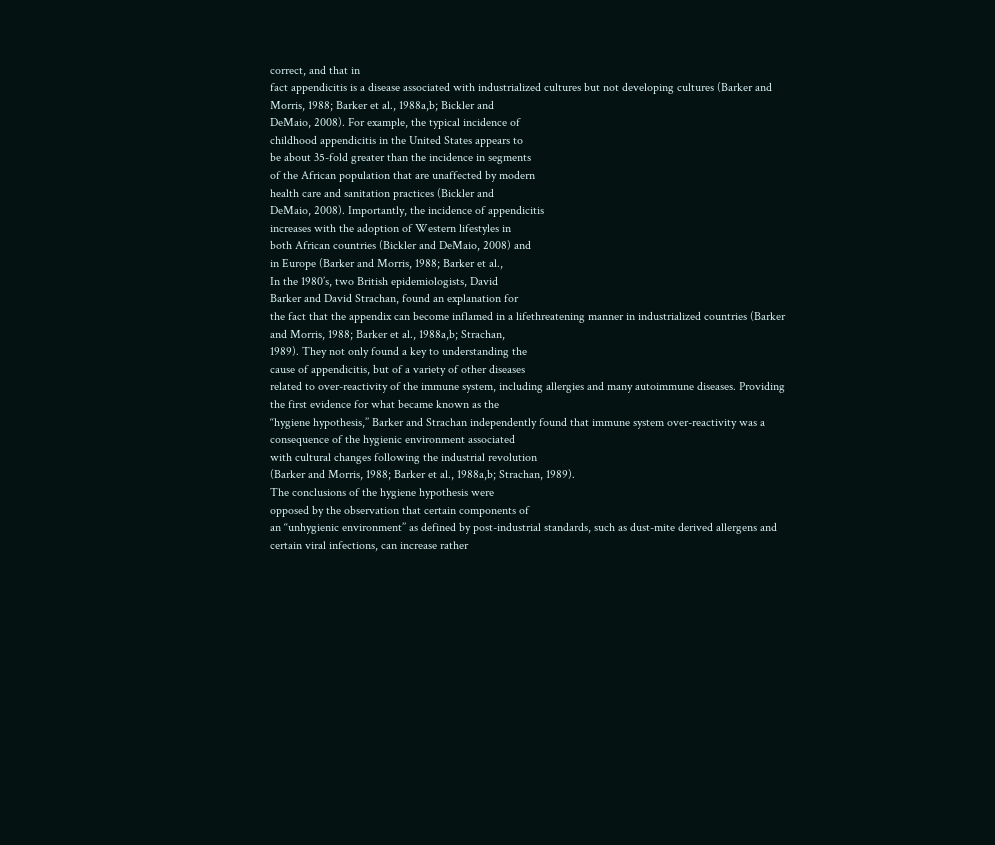correct, and that in
fact appendicitis is a disease associated with industrialized cultures but not developing cultures (Barker and
Morris, 1988; Barker et al., 1988a,b; Bickler and
DeMaio, 2008). For example, the typical incidence of
childhood appendicitis in the United States appears to
be about 35-fold greater than the incidence in segments
of the African population that are unaffected by modern
health care and sanitation practices (Bickler and
DeMaio, 2008). Importantly, the incidence of appendicitis
increases with the adoption of Western lifestyles in
both African countries (Bickler and DeMaio, 2008) and
in Europe (Barker and Morris, 1988; Barker et al.,
In the 1980’s, two British epidemiologists, David
Barker and David Strachan, found an explanation for
the fact that the appendix can become inflamed in a lifethreatening manner in industrialized countries (Barker
and Morris, 1988; Barker et al., 1988a,b; Strachan,
1989). They not only found a key to understanding the
cause of appendicitis, but of a variety of other diseases
related to over-reactivity of the immune system, including allergies and many autoimmune diseases. Providing
the first evidence for what became known as the
‘‘hygiene hypothesis,’’ Barker and Strachan independently found that immune system over-reactivity was a
consequence of the hygienic environment associated
with cultural changes following the industrial revolution
(Barker and Morris, 1988; Barker et al., 1988a,b; Strachan, 1989).
The conclusions of the hygiene hypothesis were
opposed by the observation that certain components of
an ‘‘unhygienic environment’’ as defined by post-industrial standards, such as dust-mite derived allergens and
certain viral infections, can increase rather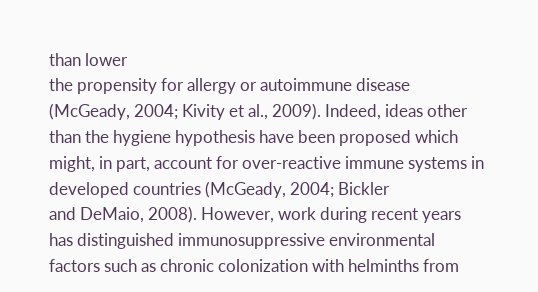than lower
the propensity for allergy or autoimmune disease
(McGeady, 2004; Kivity et al., 2009). Indeed, ideas other
than the hygiene hypothesis have been proposed which
might, in part, account for over-reactive immune systems in developed countries (McGeady, 2004; Bickler
and DeMaio, 2008). However, work during recent years
has distinguished immunosuppressive environmental
factors such as chronic colonization with helminths from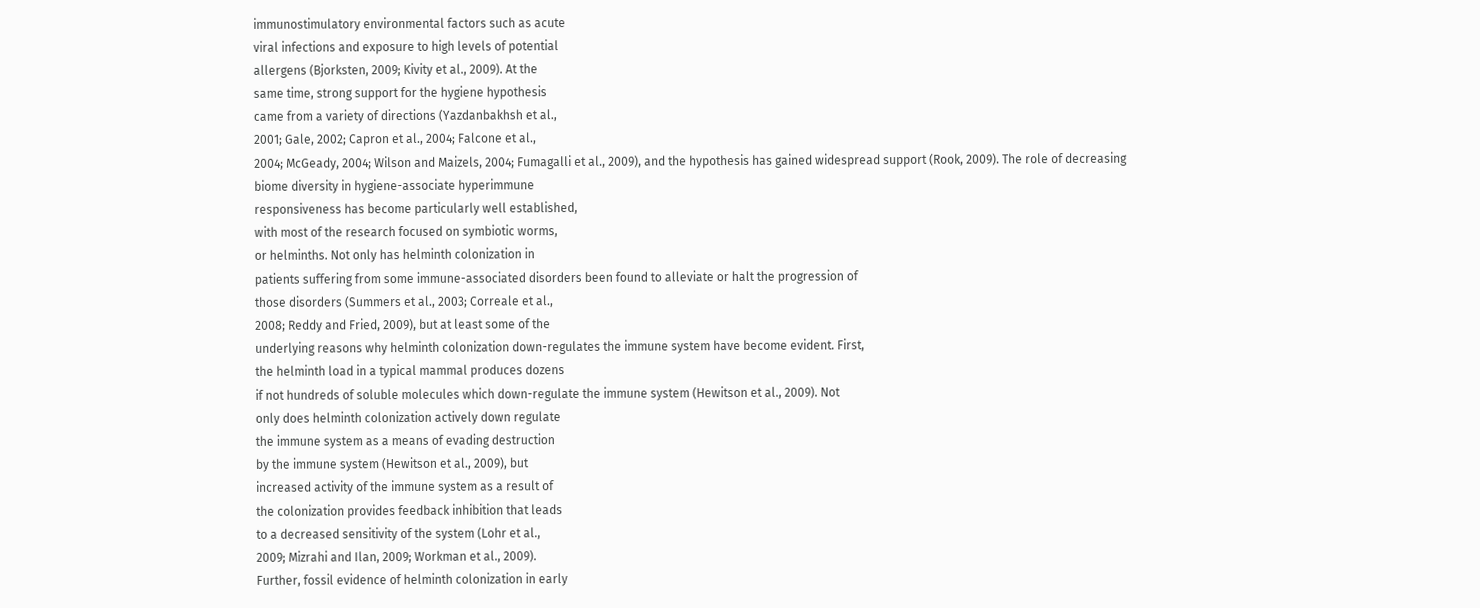immunostimulatory environmental factors such as acute
viral infections and exposure to high levels of potential
allergens (Bjorksten, 2009; Kivity et al., 2009). At the
same time, strong support for the hygiene hypothesis
came from a variety of directions (Yazdanbakhsh et al.,
2001; Gale, 2002; Capron et al., 2004; Falcone et al.,
2004; McGeady, 2004; Wilson and Maizels, 2004; Fumagalli et al., 2009), and the hypothesis has gained widespread support (Rook, 2009). The role of decreasing
biome diversity in hygiene-associate hyperimmune
responsiveness has become particularly well established,
with most of the research focused on symbiotic worms,
or helminths. Not only has helminth colonization in
patients suffering from some immune-associated disorders been found to alleviate or halt the progression of
those disorders (Summers et al., 2003; Correale et al.,
2008; Reddy and Fried, 2009), but at least some of the
underlying reasons why helminth colonization down-regulates the immune system have become evident. First,
the helminth load in a typical mammal produces dozens
if not hundreds of soluble molecules which down-regulate the immune system (Hewitson et al., 2009). Not
only does helminth colonization actively down regulate
the immune system as a means of evading destruction
by the immune system (Hewitson et al., 2009), but
increased activity of the immune system as a result of
the colonization provides feedback inhibition that leads
to a decreased sensitivity of the system (Lohr et al.,
2009; Mizrahi and Ilan, 2009; Workman et al., 2009).
Further, fossil evidence of helminth colonization in early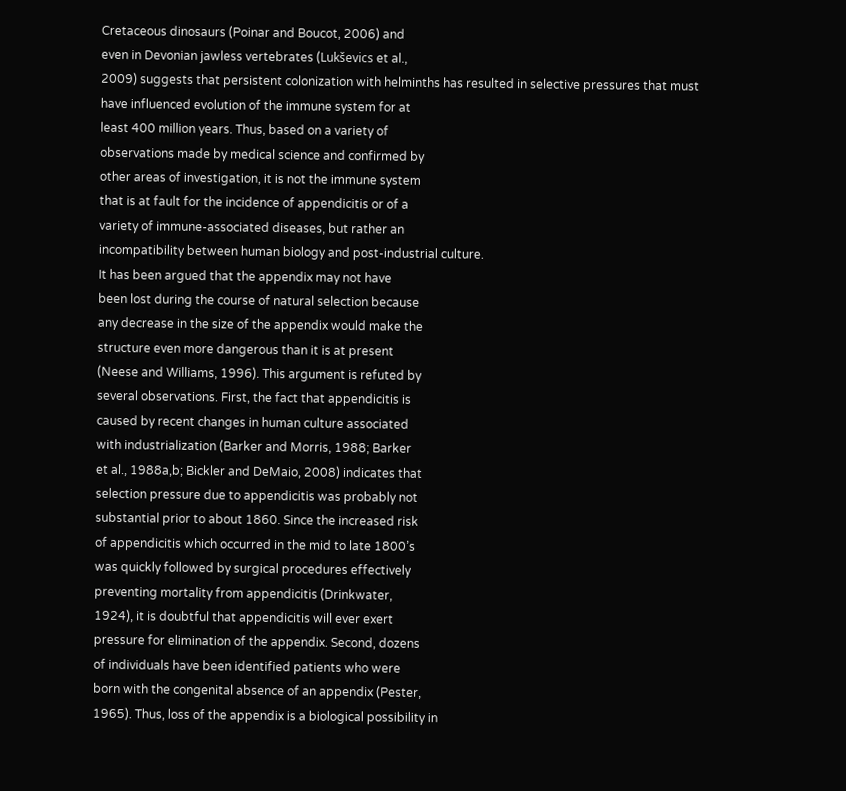Cretaceous dinosaurs (Poinar and Boucot, 2006) and
even in Devonian jawless vertebrates (Lukševics et al.,
2009) suggests that persistent colonization with helminths has resulted in selective pressures that must
have influenced evolution of the immune system for at
least 400 million years. Thus, based on a variety of
observations made by medical science and confirmed by
other areas of investigation, it is not the immune system
that is at fault for the incidence of appendicitis or of a
variety of immune-associated diseases, but rather an
incompatibility between human biology and post-industrial culture.
It has been argued that the appendix may not have
been lost during the course of natural selection because
any decrease in the size of the appendix would make the
structure even more dangerous than it is at present
(Neese and Williams, 1996). This argument is refuted by
several observations. First, the fact that appendicitis is
caused by recent changes in human culture associated
with industrialization (Barker and Morris, 1988; Barker
et al., 1988a,b; Bickler and DeMaio, 2008) indicates that
selection pressure due to appendicitis was probably not
substantial prior to about 1860. Since the increased risk
of appendicitis which occurred in the mid to late 1800’s
was quickly followed by surgical procedures effectively
preventing mortality from appendicitis (Drinkwater,
1924), it is doubtful that appendicitis will ever exert
pressure for elimination of the appendix. Second, dozens
of individuals have been identified patients who were
born with the congenital absence of an appendix (Pester,
1965). Thus, loss of the appendix is a biological possibility in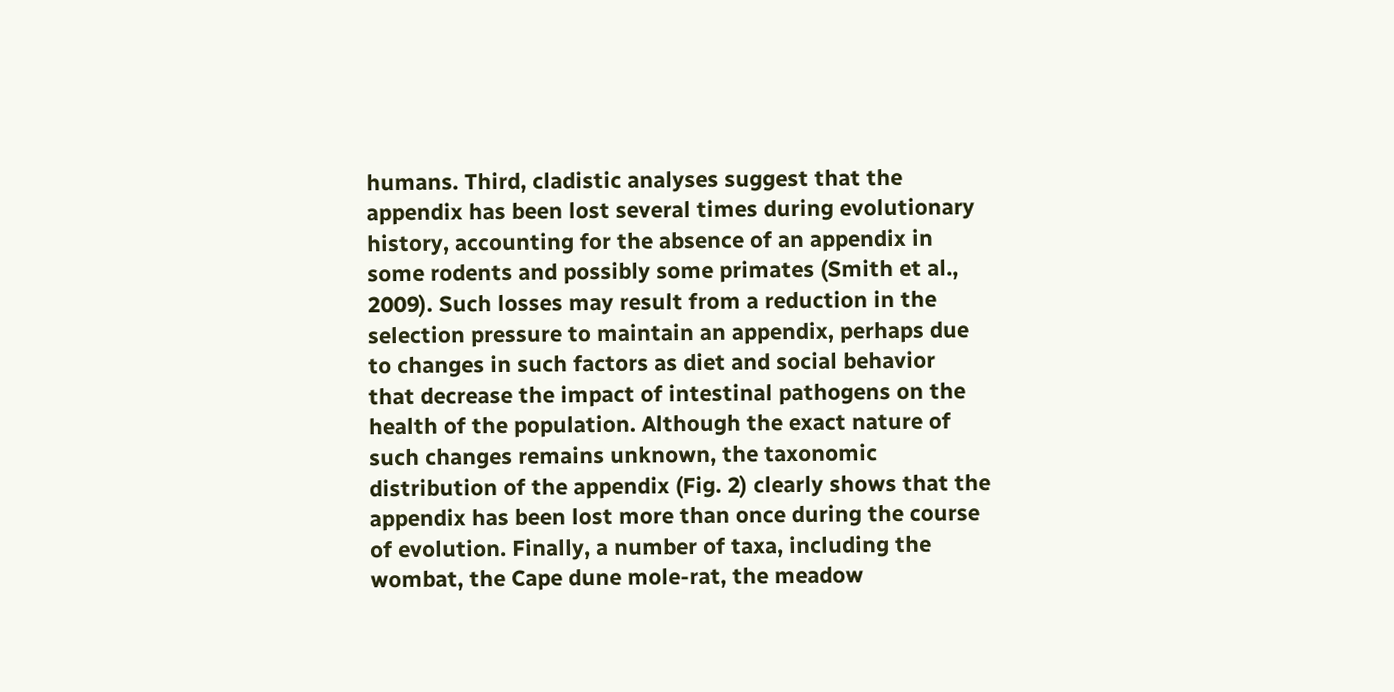humans. Third, cladistic analyses suggest that the
appendix has been lost several times during evolutionary history, accounting for the absence of an appendix in
some rodents and possibly some primates (Smith et al.,
2009). Such losses may result from a reduction in the
selection pressure to maintain an appendix, perhaps due
to changes in such factors as diet and social behavior
that decrease the impact of intestinal pathogens on the
health of the population. Although the exact nature of
such changes remains unknown, the taxonomic distribution of the appendix (Fig. 2) clearly shows that the appendix has been lost more than once during the course
of evolution. Finally, a number of taxa, including the
wombat, the Cape dune mole-rat, the meadow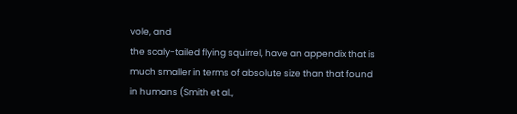vole, and
the scaly-tailed flying squirrel, have an appendix that is
much smaller in terms of absolute size than that found
in humans (Smith et al.,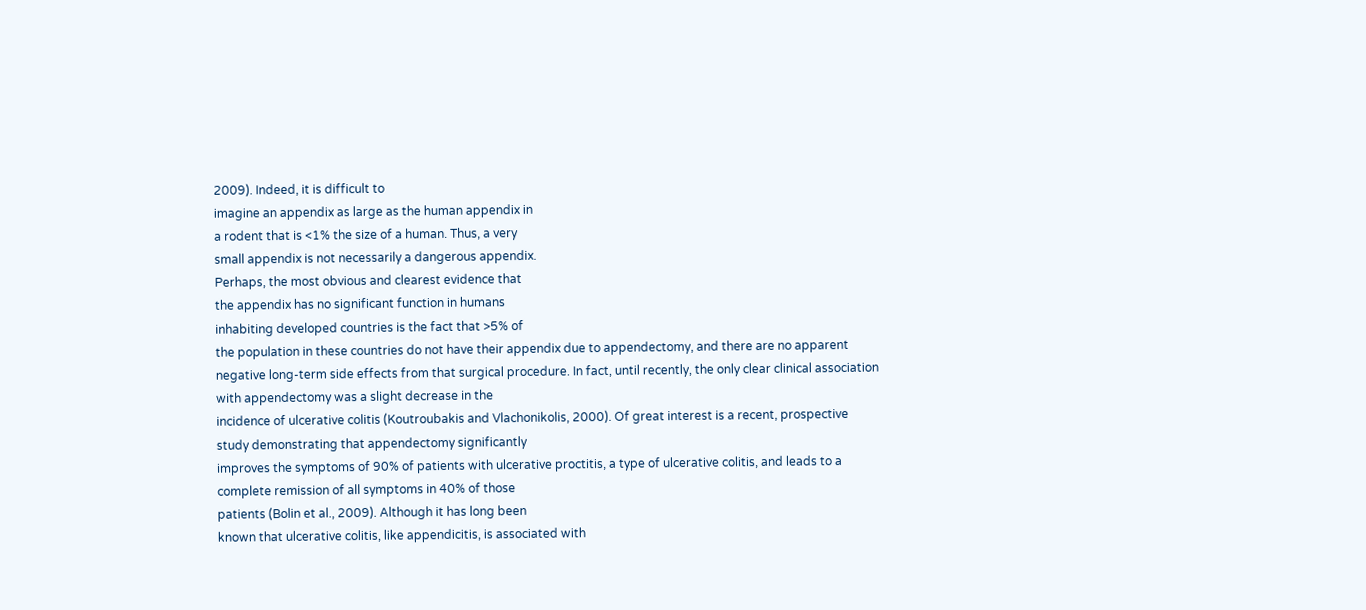2009). Indeed, it is difficult to
imagine an appendix as large as the human appendix in
a rodent that is <1% the size of a human. Thus, a very
small appendix is not necessarily a dangerous appendix.
Perhaps, the most obvious and clearest evidence that
the appendix has no significant function in humans
inhabiting developed countries is the fact that >5% of
the population in these countries do not have their appendix due to appendectomy, and there are no apparent
negative long-term side effects from that surgical procedure. In fact, until recently, the only clear clinical association with appendectomy was a slight decrease in the
incidence of ulcerative colitis (Koutroubakis and Vlachonikolis, 2000). Of great interest is a recent, prospective
study demonstrating that appendectomy significantly
improves the symptoms of 90% of patients with ulcerative proctitis, a type of ulcerative colitis, and leads to a
complete remission of all symptoms in 40% of those
patients (Bolin et al., 2009). Although it has long been
known that ulcerative colitis, like appendicitis, is associated with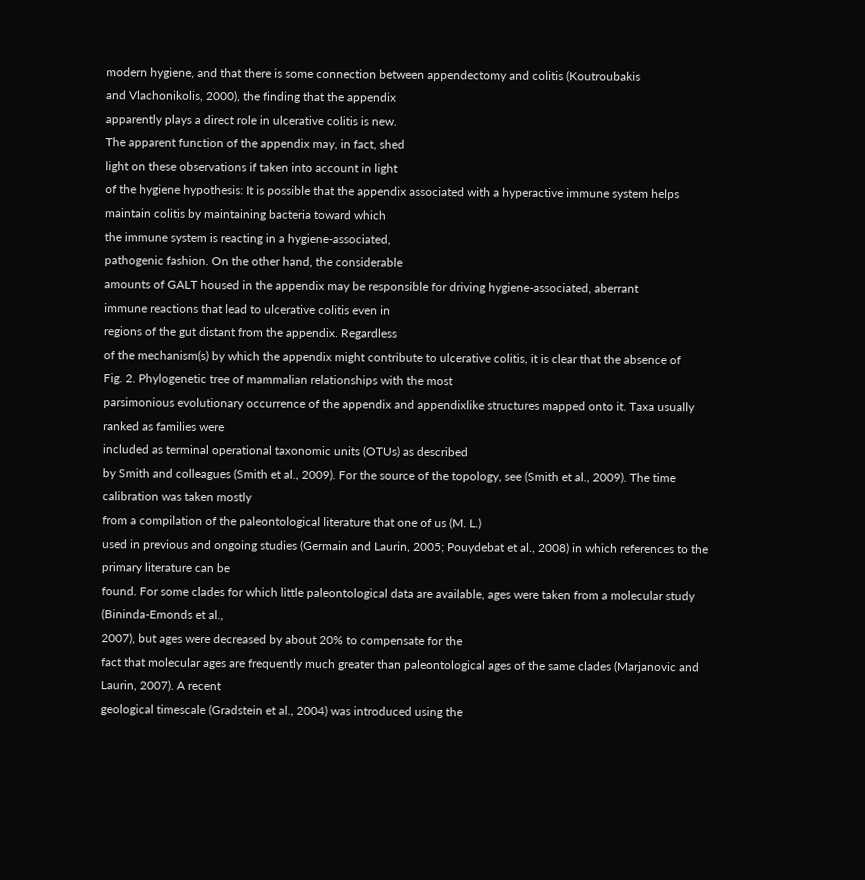modern hygiene, and that there is some connection between appendectomy and colitis (Koutroubakis
and Vlachonikolis, 2000), the finding that the appendix
apparently plays a direct role in ulcerative colitis is new.
The apparent function of the appendix may, in fact, shed
light on these observations if taken into account in light
of the hygiene hypothesis: It is possible that the appendix associated with a hyperactive immune system helps
maintain colitis by maintaining bacteria toward which
the immune system is reacting in a hygiene-associated,
pathogenic fashion. On the other hand, the considerable
amounts of GALT housed in the appendix may be responsible for driving hygiene-associated, aberrant
immune reactions that lead to ulcerative colitis even in
regions of the gut distant from the appendix. Regardless
of the mechanism(s) by which the appendix might contribute to ulcerative colitis, it is clear that the absence of
Fig. 2. Phylogenetic tree of mammalian relationships with the most
parsimonious evolutionary occurrence of the appendix and appendixlike structures mapped onto it. Taxa usually ranked as families were
included as terminal operational taxonomic units (OTUs) as described
by Smith and colleagues (Smith et al., 2009). For the source of the topology, see (Smith et al., 2009). The time calibration was taken mostly
from a compilation of the paleontological literature that one of us (M. L.)
used in previous and ongoing studies (Germain and Laurin, 2005; Pouydebat et al., 2008) in which references to the primary literature can be
found. For some clades for which little paleontological data are available, ages were taken from a molecular study (Bininda-Emonds et al.,
2007), but ages were decreased by about 20% to compensate for the
fact that molecular ages are frequently much greater than paleontological ages of the same clades (Marjanovic and Laurin, 2007). A recent
geological timescale (Gradstein et al., 2004) was introduced using the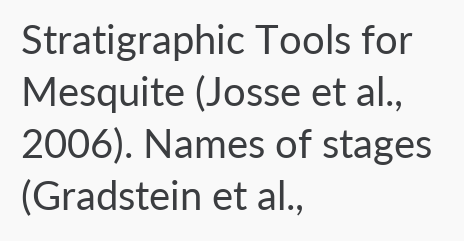Stratigraphic Tools for Mesquite (Josse et al., 2006). Names of stages
(Gradstein et al.,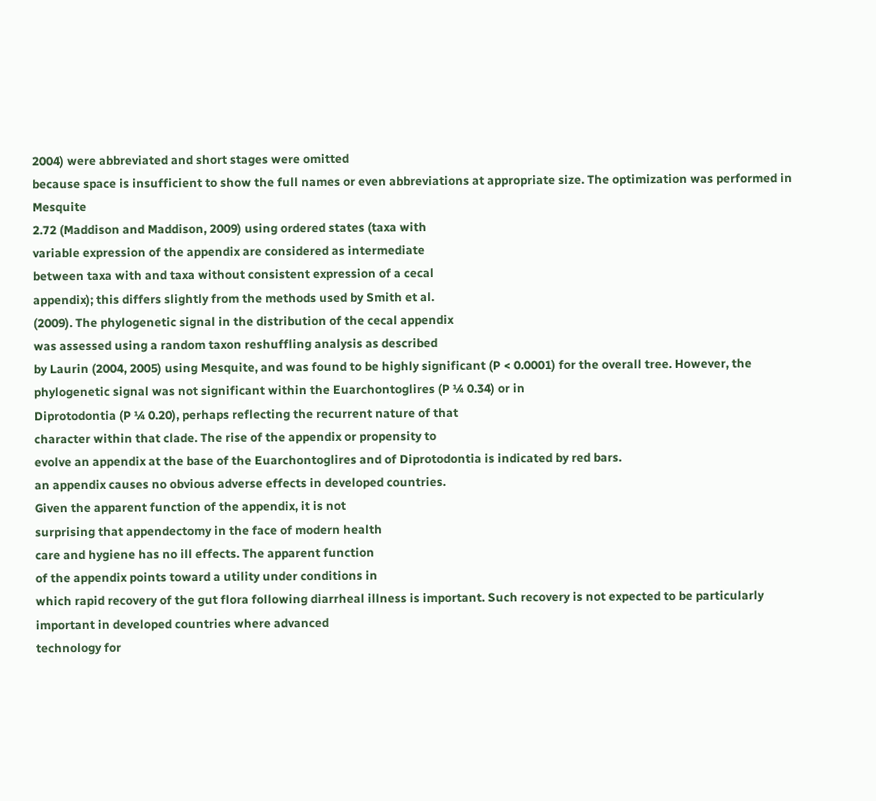2004) were abbreviated and short stages were omitted
because space is insufficient to show the full names or even abbreviations at appropriate size. The optimization was performed in Mesquite
2.72 (Maddison and Maddison, 2009) using ordered states (taxa with
variable expression of the appendix are considered as intermediate
between taxa with and taxa without consistent expression of a cecal
appendix); this differs slightly from the methods used by Smith et al.
(2009). The phylogenetic signal in the distribution of the cecal appendix
was assessed using a random taxon reshuffling analysis as described
by Laurin (2004, 2005) using Mesquite, and was found to be highly significant (P < 0.0001) for the overall tree. However, the phylogenetic signal was not significant within the Euarchontoglires (P ¼ 0.34) or in
Diprotodontia (P ¼ 0.20), perhaps reflecting the recurrent nature of that
character within that clade. The rise of the appendix or propensity to
evolve an appendix at the base of the Euarchontoglires and of Diprotodontia is indicated by red bars.
an appendix causes no obvious adverse effects in developed countries.
Given the apparent function of the appendix, it is not
surprising that appendectomy in the face of modern health
care and hygiene has no ill effects. The apparent function
of the appendix points toward a utility under conditions in
which rapid recovery of the gut flora following diarrheal illness is important. Such recovery is not expected to be particularly important in developed countries where advanced
technology for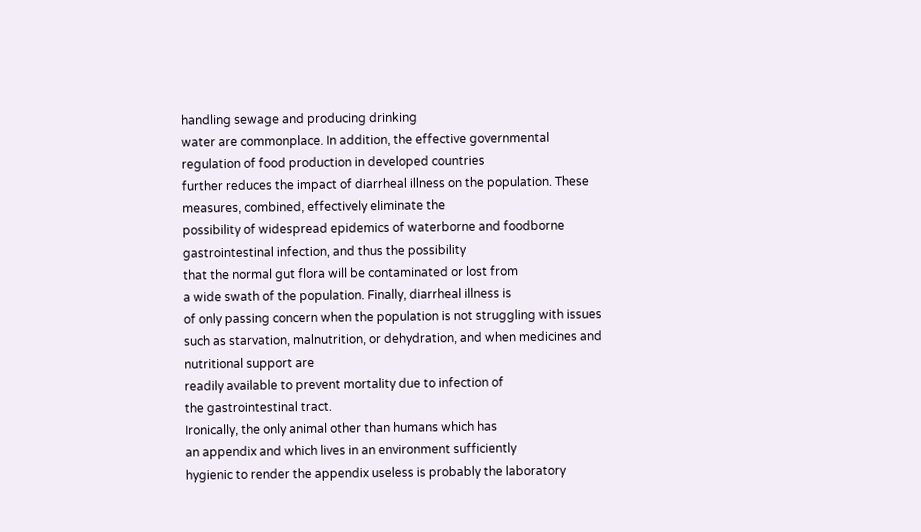handling sewage and producing drinking
water are commonplace. In addition, the effective governmental regulation of food production in developed countries
further reduces the impact of diarrheal illness on the population. These measures, combined, effectively eliminate the
possibility of widespread epidemics of waterborne and foodborne gastrointestinal infection, and thus the possibility
that the normal gut flora will be contaminated or lost from
a wide swath of the population. Finally, diarrheal illness is
of only passing concern when the population is not struggling with issues such as starvation, malnutrition, or dehydration, and when medicines and nutritional support are
readily available to prevent mortality due to infection of
the gastrointestinal tract.
Ironically, the only animal other than humans which has
an appendix and which lives in an environment sufficiently
hygienic to render the appendix useless is probably the laboratory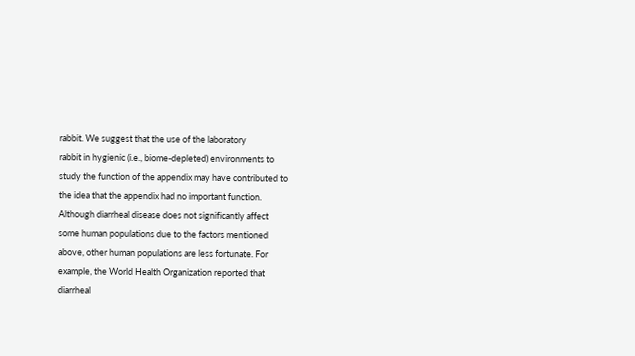rabbit. We suggest that the use of the laboratory
rabbit in hygienic (i.e., biome-depleted) environments to
study the function of the appendix may have contributed to
the idea that the appendix had no important function.
Although diarrheal disease does not significantly affect
some human populations due to the factors mentioned
above, other human populations are less fortunate. For
example, the World Health Organization reported that
diarrheal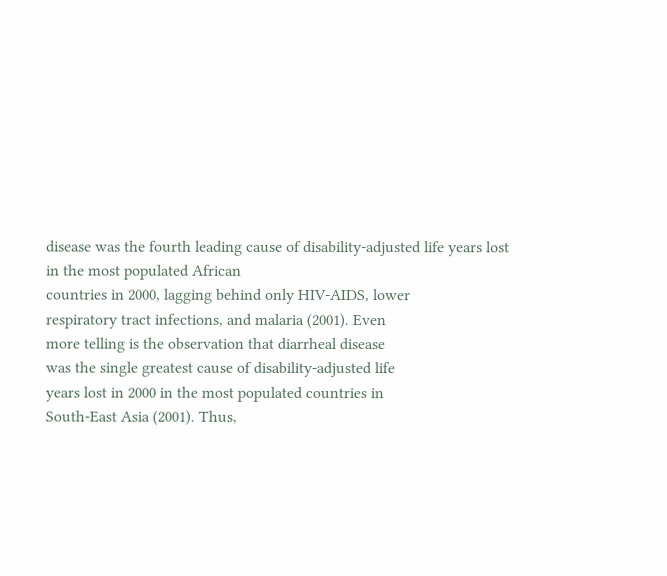disease was the fourth leading cause of disability-adjusted life years lost in the most populated African
countries in 2000, lagging behind only HIV-AIDS, lower
respiratory tract infections, and malaria (2001). Even
more telling is the observation that diarrheal disease
was the single greatest cause of disability-adjusted life
years lost in 2000 in the most populated countries in
South-East Asia (2001). Thus,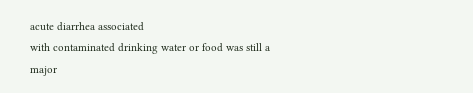acute diarrhea associated
with contaminated drinking water or food was still a
major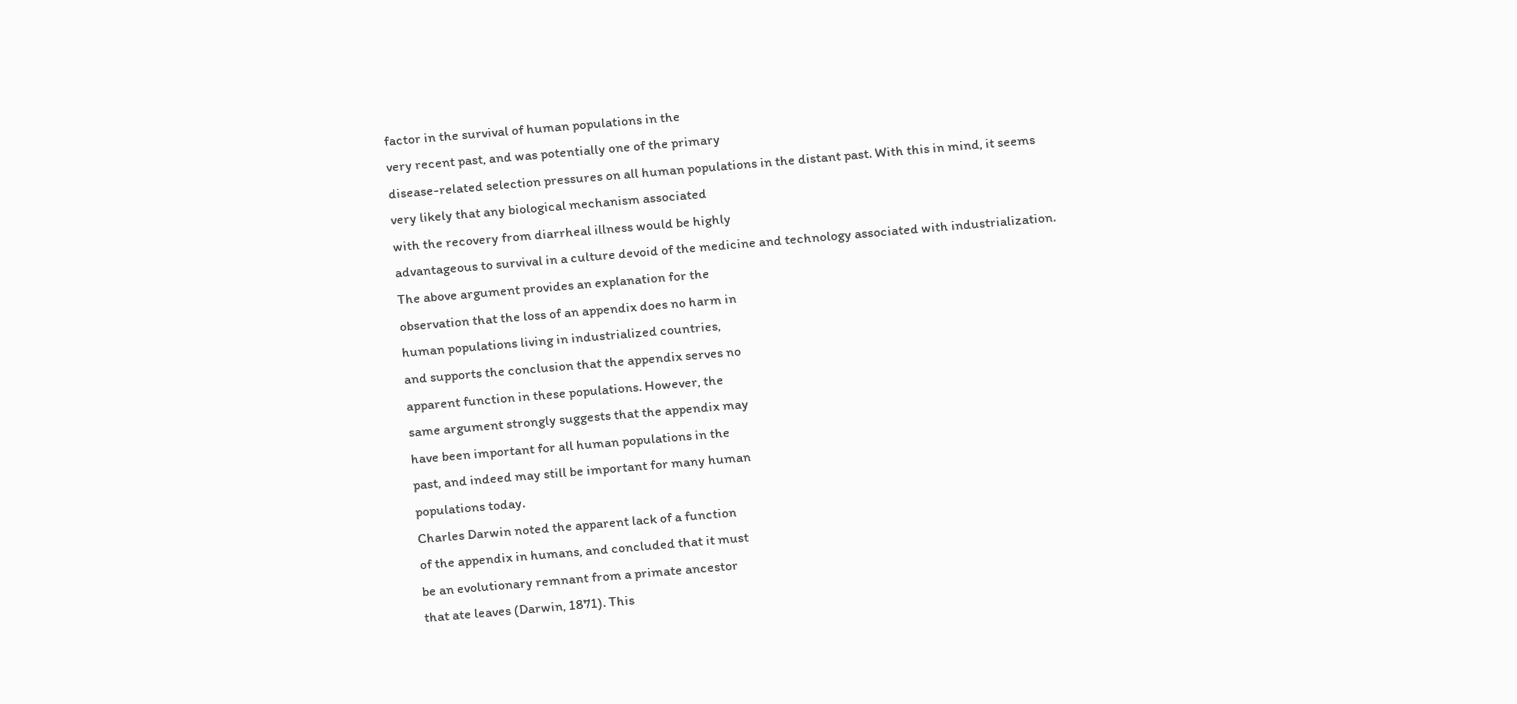factor in the survival of human populations in the
very recent past, and was potentially one of the primary
disease-related selection pressures on all human populations in the distant past. With this in mind, it seems
very likely that any biological mechanism associated
with the recovery from diarrheal illness would be highly
advantageous to survival in a culture devoid of the medicine and technology associated with industrialization.
The above argument provides an explanation for the
observation that the loss of an appendix does no harm in
human populations living in industrialized countries,
and supports the conclusion that the appendix serves no
apparent function in these populations. However, the
same argument strongly suggests that the appendix may
have been important for all human populations in the
past, and indeed may still be important for many human
populations today.
Charles Darwin noted the apparent lack of a function
of the appendix in humans, and concluded that it must
be an evolutionary remnant from a primate ancestor
that ate leaves (Darwin, 1871). This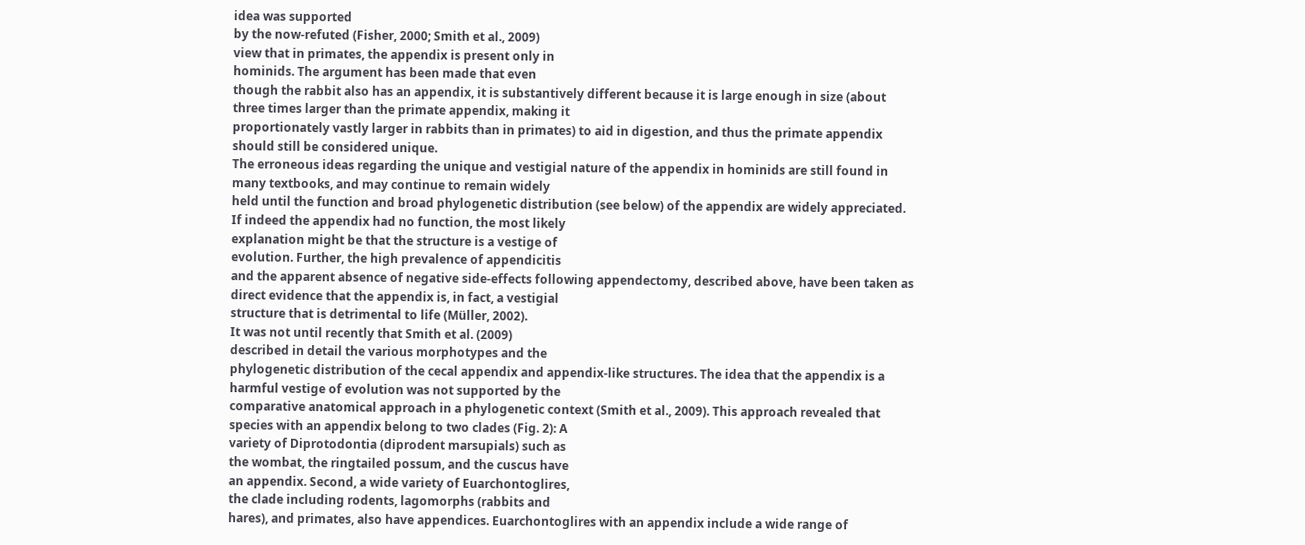idea was supported
by the now-refuted (Fisher, 2000; Smith et al., 2009)
view that in primates, the appendix is present only in
hominids. The argument has been made that even
though the rabbit also has an appendix, it is substantively different because it is large enough in size (about
three times larger than the primate appendix, making it
proportionately vastly larger in rabbits than in primates) to aid in digestion, and thus the primate appendix
should still be considered unique.
The erroneous ideas regarding the unique and vestigial nature of the appendix in hominids are still found in
many textbooks, and may continue to remain widely
held until the function and broad phylogenetic distribution (see below) of the appendix are widely appreciated.
If indeed the appendix had no function, the most likely
explanation might be that the structure is a vestige of
evolution. Further, the high prevalence of appendicitis
and the apparent absence of negative side-effects following appendectomy, described above, have been taken as
direct evidence that the appendix is, in fact, a vestigial
structure that is detrimental to life (Müller, 2002).
It was not until recently that Smith et al. (2009)
described in detail the various morphotypes and the
phylogenetic distribution of the cecal appendix and appendix-like structures. The idea that the appendix is a
harmful vestige of evolution was not supported by the
comparative anatomical approach in a phylogenetic context (Smith et al., 2009). This approach revealed that
species with an appendix belong to two clades (Fig. 2): A
variety of Diprotodontia (diprodent marsupials) such as
the wombat, the ringtailed possum, and the cuscus have
an appendix. Second, a wide variety of Euarchontoglires,
the clade including rodents, lagomorphs (rabbits and
hares), and primates, also have appendices. Euarchontoglires with an appendix include a wide range of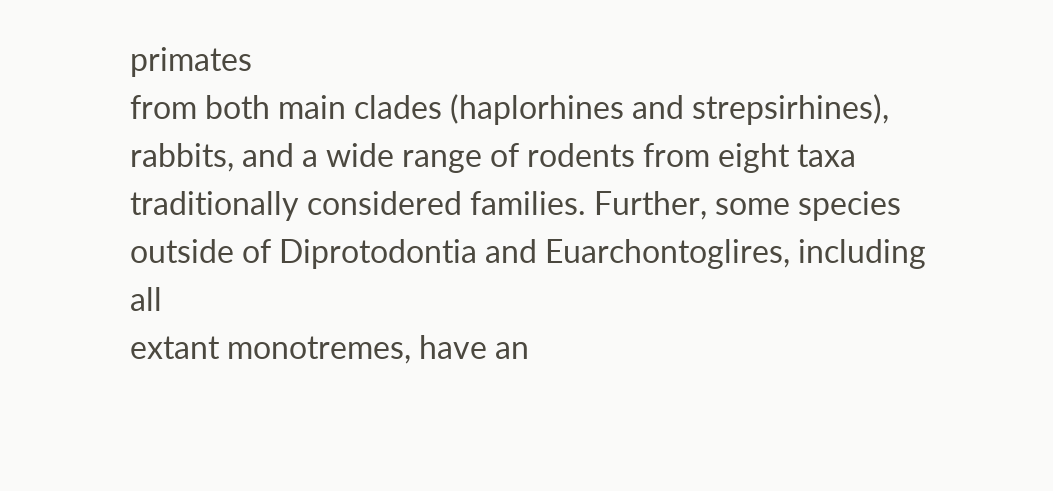primates
from both main clades (haplorhines and strepsirhines),
rabbits, and a wide range of rodents from eight taxa traditionally considered families. Further, some species outside of Diprotodontia and Euarchontoglires, including all
extant monotremes, have an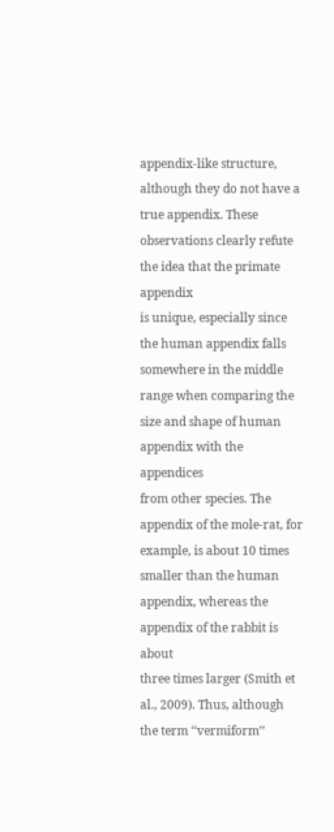appendix-like structure,
although they do not have a true appendix. These observations clearly refute the idea that the primate appendix
is unique, especially since the human appendix falls
somewhere in the middle range when comparing the
size and shape of human appendix with the appendices
from other species. The appendix of the mole-rat, for
example, is about 10 times smaller than the human appendix, whereas the appendix of the rabbit is about
three times larger (Smith et al., 2009). Thus, although
the term ‘‘vermiform’’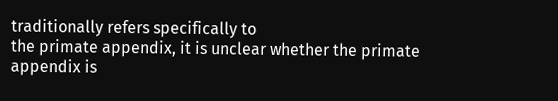traditionally refers specifically to
the primate appendix, it is unclear whether the primate
appendix is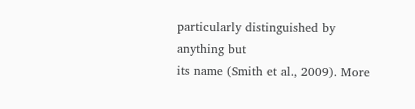particularly distinguished by anything but
its name (Smith et al., 2009). More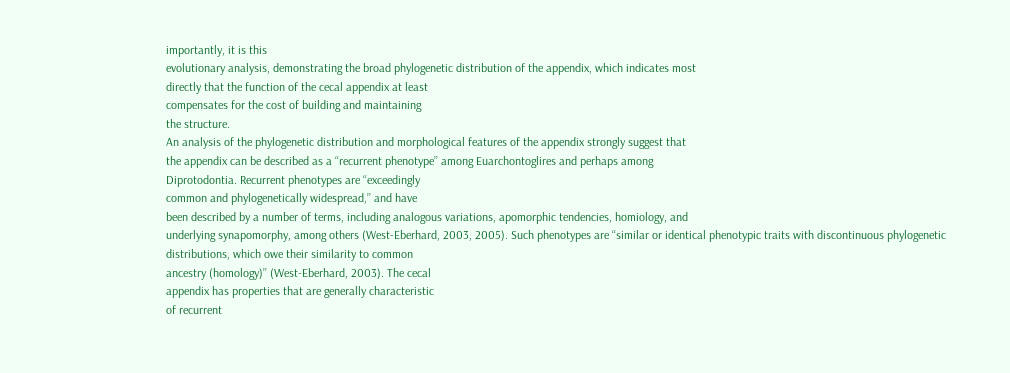importantly, it is this
evolutionary analysis, demonstrating the broad phylogenetic distribution of the appendix, which indicates most
directly that the function of the cecal appendix at least
compensates for the cost of building and maintaining
the structure.
An analysis of the phylogenetic distribution and morphological features of the appendix strongly suggest that
the appendix can be described as a ‘‘recurrent phenotype’’ among Euarchontoglires and perhaps among
Diprotodontia. Recurrent phenotypes are ‘‘exceedingly
common and phylogenetically widespread,’’ and have
been described by a number of terms, including analogous variations, apomorphic tendencies, homiology, and
underlying synapomorphy, among others (West-Eberhard, 2003, 2005). Such phenotypes are ‘‘similar or identical phenotypic traits with discontinuous phylogenetic
distributions, which owe their similarity to common
ancestry (homology)’’ (West-Eberhard, 2003). The cecal
appendix has properties that are generally characteristic
of recurrent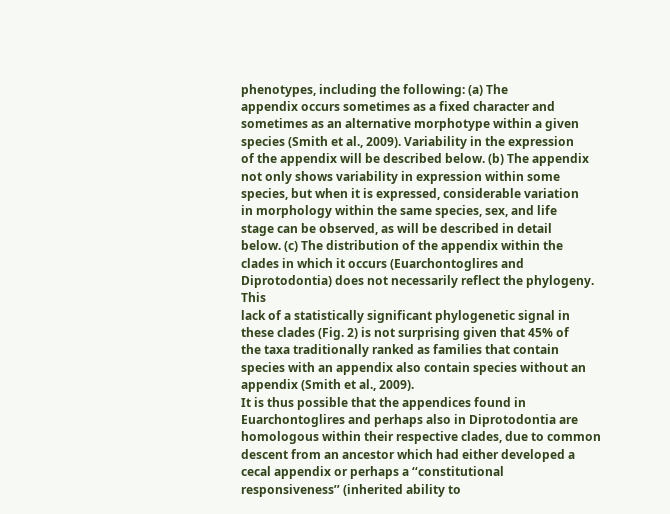phenotypes, including the following: (a) The
appendix occurs sometimes as a fixed character and
sometimes as an alternative morphotype within a given
species (Smith et al., 2009). Variability in the expression
of the appendix will be described below. (b) The appendix
not only shows variability in expression within some
species, but when it is expressed, considerable variation
in morphology within the same species, sex, and life
stage can be observed, as will be described in detail
below. (c) The distribution of the appendix within the
clades in which it occurs (Euarchontoglires and Diprotodontia) does not necessarily reflect the phylogeny. This
lack of a statistically significant phylogenetic signal in
these clades (Fig. 2) is not surprising given that 45% of
the taxa traditionally ranked as families that contain
species with an appendix also contain species without an
appendix (Smith et al., 2009).
It is thus possible that the appendices found in Euarchontoglires and perhaps also in Diprotodontia are homologous within their respective clades, due to common
descent from an ancestor which had either developed a
cecal appendix or perhaps a ‘‘constitutional responsiveness’’ (inherited ability to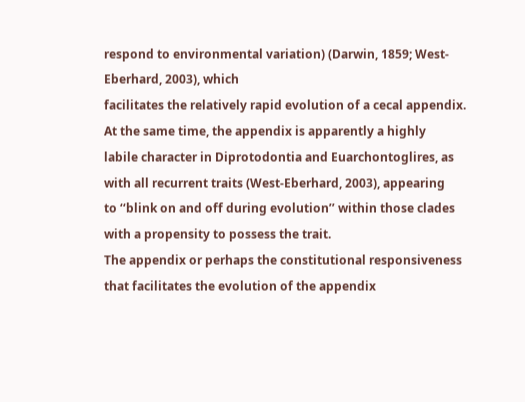respond to environmental variation) (Darwin, 1859; West-Eberhard, 2003), which
facilitates the relatively rapid evolution of a cecal appendix. At the same time, the appendix is apparently a highly
labile character in Diprotodontia and Euarchontoglires, as
with all recurrent traits (West-Eberhard, 2003), appearing
to ‘‘blink on and off during evolution’’ within those clades
with a propensity to possess the trait.
The appendix or perhaps the constitutional responsiveness that facilitates the evolution of the appendix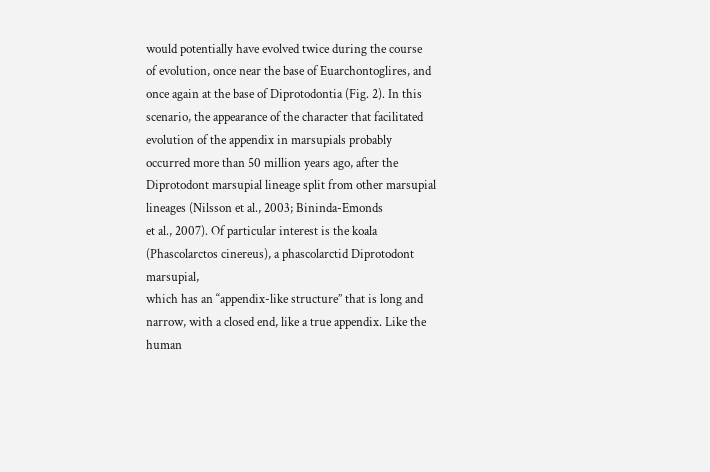would potentially have evolved twice during the course
of evolution, once near the base of Euarchontoglires, and
once again at the base of Diprotodontia (Fig. 2). In this
scenario, the appearance of the character that facilitated
evolution of the appendix in marsupials probably
occurred more than 50 million years ago, after the
Diprotodont marsupial lineage split from other marsupial lineages (Nilsson et al., 2003; Bininda-Emonds
et al., 2007). Of particular interest is the koala (Phascolarctos cinereus), a phascolarctid Diprotodont marsupial,
which has an ‘‘appendix-like structure’’ that is long and
narrow, with a closed end, like a true appendix. Like the
human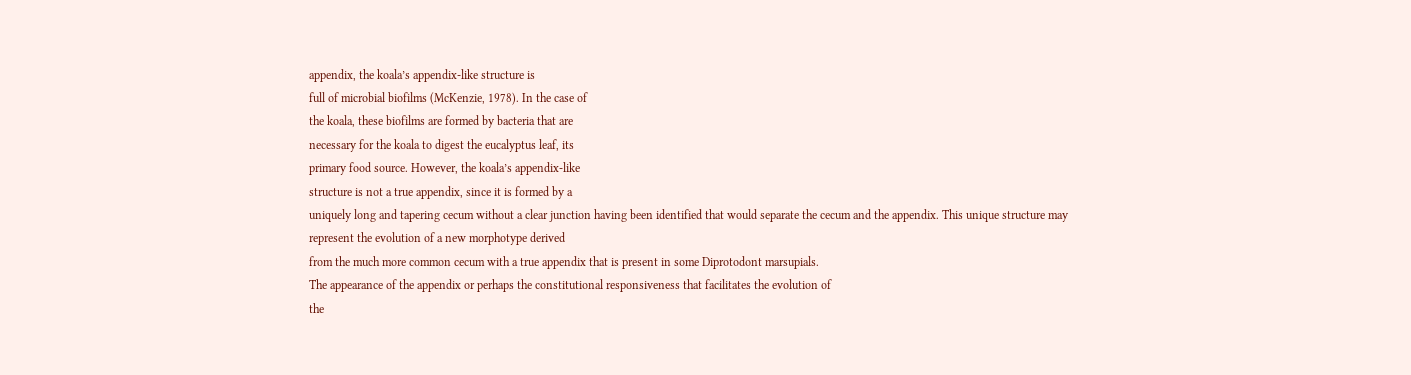appendix, the koala’s appendix-like structure is
full of microbial biofilms (McKenzie, 1978). In the case of
the koala, these biofilms are formed by bacteria that are
necessary for the koala to digest the eucalyptus leaf, its
primary food source. However, the koala’s appendix-like
structure is not a true appendix, since it is formed by a
uniquely long and tapering cecum without a clear junction having been identified that would separate the cecum and the appendix. This unique structure may
represent the evolution of a new morphotype derived
from the much more common cecum with a true appendix that is present in some Diprotodont marsupials.
The appearance of the appendix or perhaps the constitutional responsiveness that facilitates the evolution of
the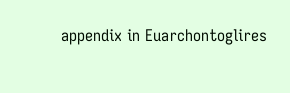appendix in Euarchontoglires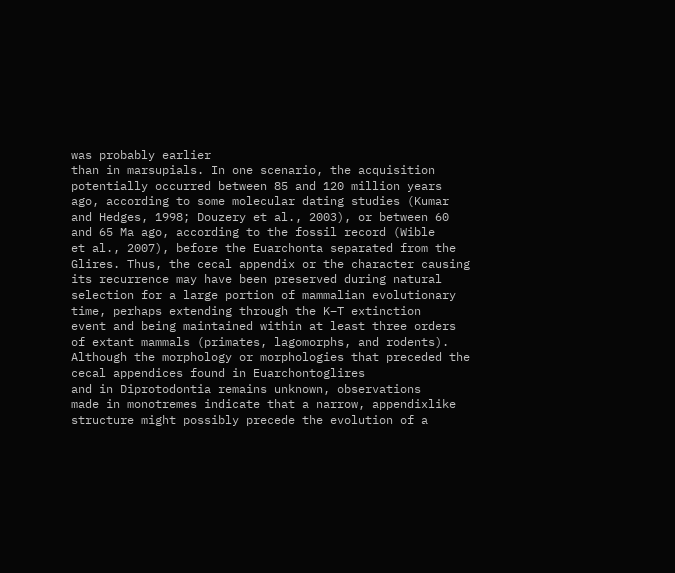was probably earlier
than in marsupials. In one scenario, the acquisition
potentially occurred between 85 and 120 million years
ago, according to some molecular dating studies (Kumar
and Hedges, 1998; Douzery et al., 2003), or between 60
and 65 Ma ago, according to the fossil record (Wible
et al., 2007), before the Euarchonta separated from the
Glires. Thus, the cecal appendix or the character causing
its recurrence may have been preserved during natural
selection for a large portion of mammalian evolutionary
time, perhaps extending through the K–T extinction
event and being maintained within at least three orders
of extant mammals (primates, lagomorphs, and rodents).
Although the morphology or morphologies that preceded the cecal appendices found in Euarchontoglires
and in Diprotodontia remains unknown, observations
made in monotremes indicate that a narrow, appendixlike structure might possibly precede the evolution of a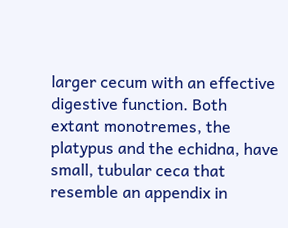larger cecum with an effective digestive function. Both
extant monotremes, the platypus and the echidna, have
small, tubular ceca that resemble an appendix in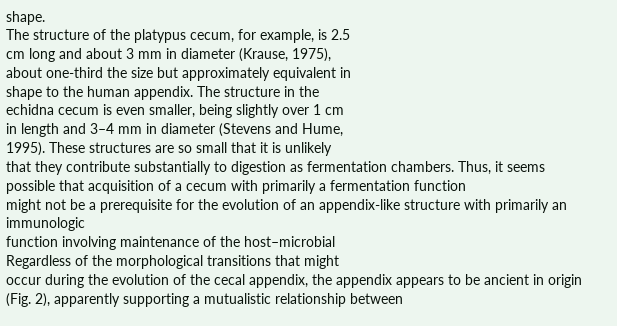shape.
The structure of the platypus cecum, for example, is 2.5
cm long and about 3 mm in diameter (Krause, 1975),
about one-third the size but approximately equivalent in
shape to the human appendix. The structure in the
echidna cecum is even smaller, being slightly over 1 cm
in length and 3–4 mm in diameter (Stevens and Hume,
1995). These structures are so small that it is unlikely
that they contribute substantially to digestion as fermentation chambers. Thus, it seems possible that acquisition of a cecum with primarily a fermentation function
might not be a prerequisite for the evolution of an appendix-like structure with primarily an immunologic
function involving maintenance of the host–microbial
Regardless of the morphological transitions that might
occur during the evolution of the cecal appendix, the appendix appears to be ancient in origin (Fig. 2), apparently supporting a mutualistic relationship between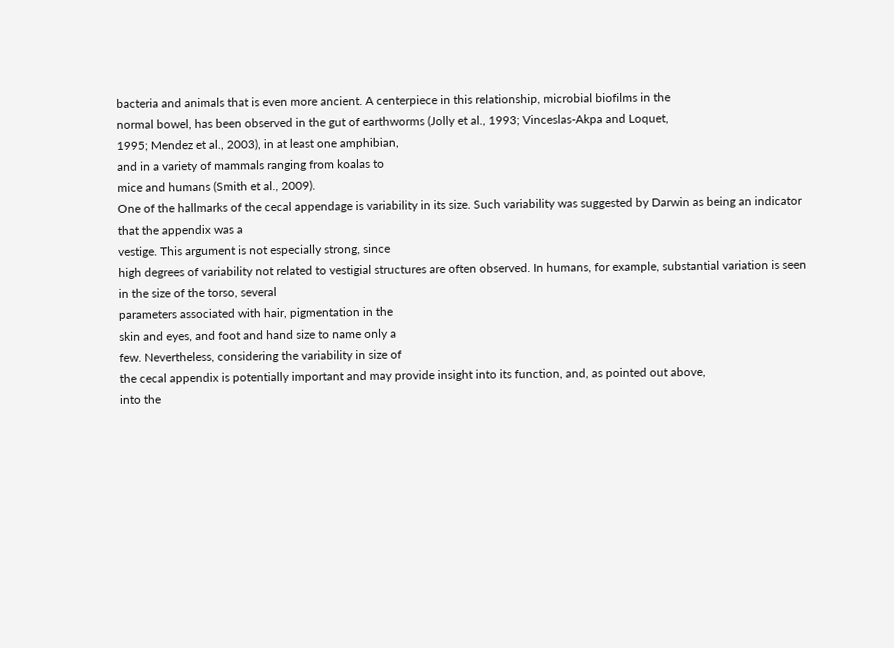bacteria and animals that is even more ancient. A centerpiece in this relationship, microbial biofilms in the
normal bowel, has been observed in the gut of earthworms (Jolly et al., 1993; Vinceslas-Akpa and Loquet,
1995; Mendez et al., 2003), in at least one amphibian,
and in a variety of mammals ranging from koalas to
mice and humans (Smith et al., 2009).
One of the hallmarks of the cecal appendage is variability in its size. Such variability was suggested by Darwin as being an indicator that the appendix was a
vestige. This argument is not especially strong, since
high degrees of variability not related to vestigial structures are often observed. In humans, for example, substantial variation is seen in the size of the torso, several
parameters associated with hair, pigmentation in the
skin and eyes, and foot and hand size to name only a
few. Nevertheless, considering the variability in size of
the cecal appendix is potentially important and may provide insight into its function, and, as pointed out above,
into the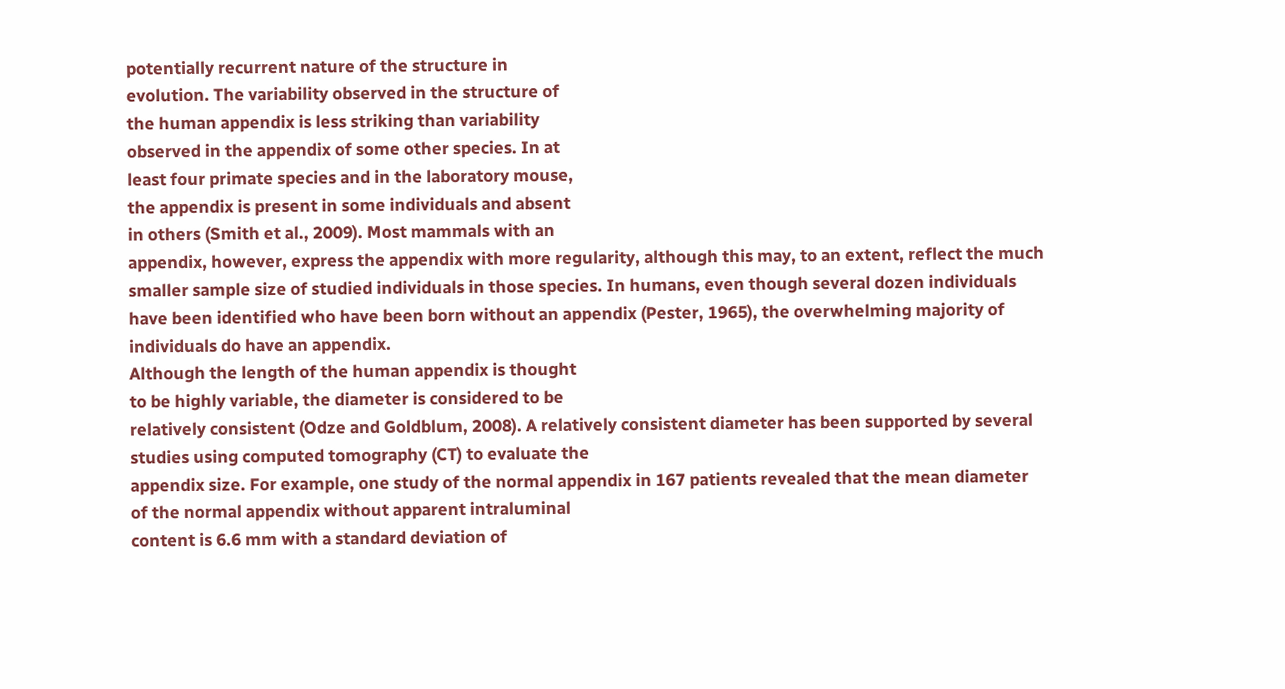potentially recurrent nature of the structure in
evolution. The variability observed in the structure of
the human appendix is less striking than variability
observed in the appendix of some other species. In at
least four primate species and in the laboratory mouse,
the appendix is present in some individuals and absent
in others (Smith et al., 2009). Most mammals with an
appendix, however, express the appendix with more regularity, although this may, to an extent, reflect the much
smaller sample size of studied individuals in those species. In humans, even though several dozen individuals
have been identified who have been born without an appendix (Pester, 1965), the overwhelming majority of individuals do have an appendix.
Although the length of the human appendix is thought
to be highly variable, the diameter is considered to be
relatively consistent (Odze and Goldblum, 2008). A relatively consistent diameter has been supported by several
studies using computed tomography (CT) to evaluate the
appendix size. For example, one study of the normal appendix in 167 patients revealed that the mean diameter
of the normal appendix without apparent intraluminal
content is 6.6 mm with a standard deviation of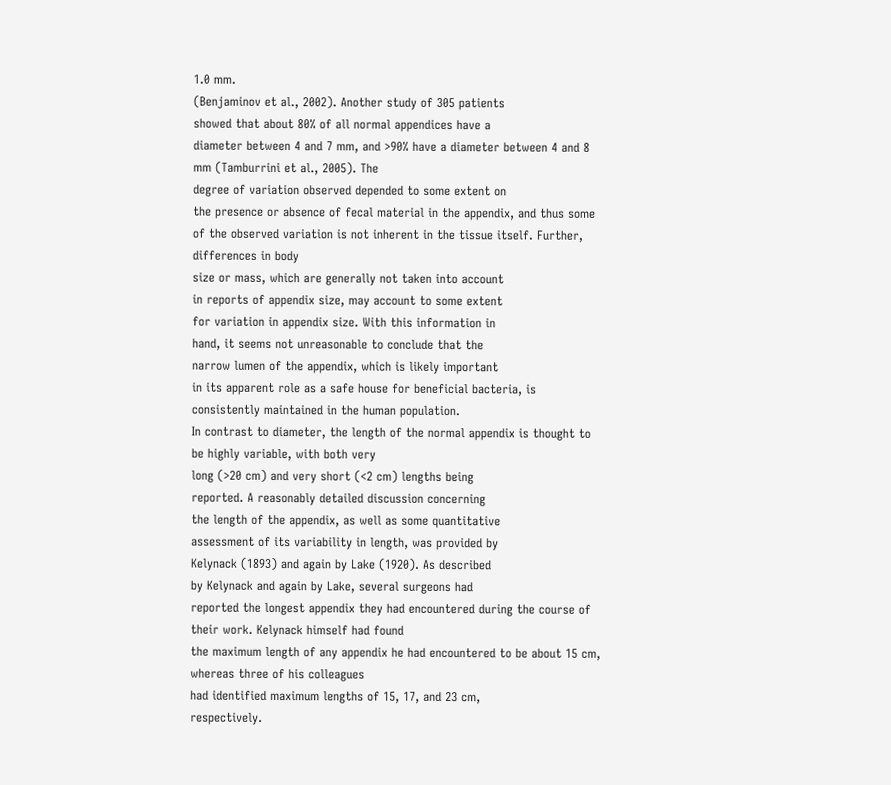1.0 mm.
(Benjaminov et al., 2002). Another study of 305 patients
showed that about 80% of all normal appendices have a
diameter between 4 and 7 mm, and >90% have a diameter between 4 and 8 mm (Tamburrini et al., 2005). The
degree of variation observed depended to some extent on
the presence or absence of fecal material in the appendix, and thus some of the observed variation is not inherent in the tissue itself. Further, differences in body
size or mass, which are generally not taken into account
in reports of appendix size, may account to some extent
for variation in appendix size. With this information in
hand, it seems not unreasonable to conclude that the
narrow lumen of the appendix, which is likely important
in its apparent role as a safe house for beneficial bacteria, is consistently maintained in the human population.
In contrast to diameter, the length of the normal appendix is thought to be highly variable, with both very
long (>20 cm) and very short (<2 cm) lengths being
reported. A reasonably detailed discussion concerning
the length of the appendix, as well as some quantitative
assessment of its variability in length, was provided by
Kelynack (1893) and again by Lake (1920). As described
by Kelynack and again by Lake, several surgeons had
reported the longest appendix they had encountered during the course of their work. Kelynack himself had found
the maximum length of any appendix he had encountered to be about 15 cm, whereas three of his colleagues
had identified maximum lengths of 15, 17, and 23 cm,
respectively.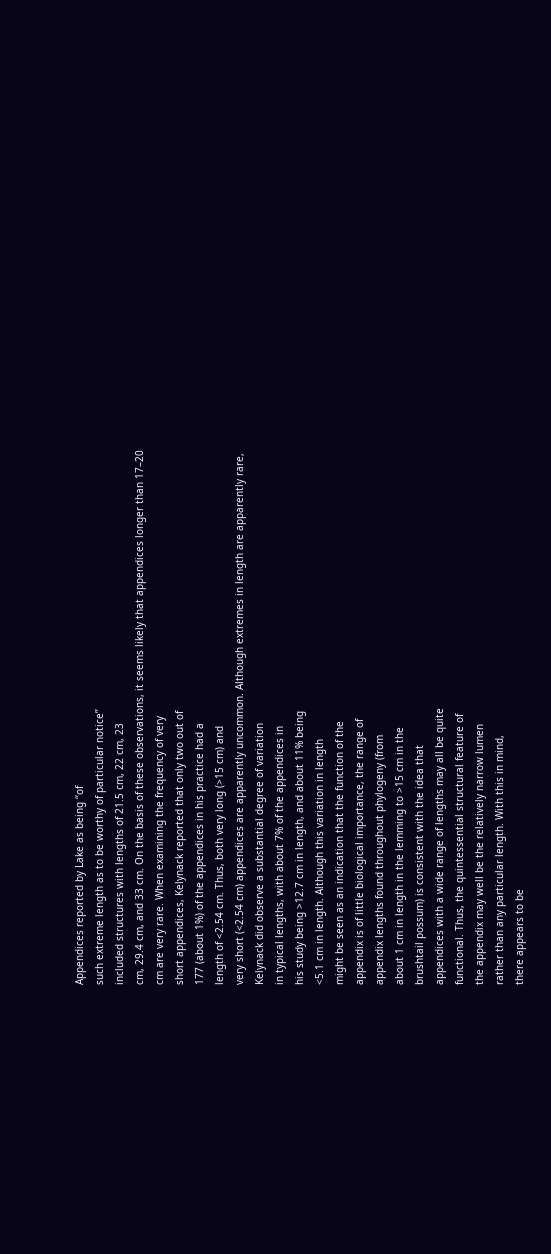Appendices reported by Lake as being ‘‘of
such extreme length as to be worthy of particular notice’’
included structures with lengths of 21.5 cm, 22 cm, 23
cm, 29.4 cm, and 33 cm. On the basis of these observations, it seems likely that appendices longer than 17–20
cm are very rare. When examining the frequency of very
short appendices, Kelynack reported that only two out of
177 (about 1%) of the appendices in his practice had a
length of <2.54 cm. Thus, both very long (>15 cm) and
very short (<2.54 cm) appendices are apparently uncommon. Although extremes in length are apparently rare,
Kelynack did observe a substantial degree of variation
in typical lengths, with about 7% of the appendices in
his study being >12.7 cm in length, and about 11% being
<5.1 cm in length. Although this variation in length
might be seen as an indication that the function of the
appendix is of little biological importance, the range of
appendix lengths found throughout phylogeny (from
about 1 cm in length in the lemming to >15 cm in the
brushtail possum) is consistent with the idea that
appendices with a wide range of lengths may all be quite
functional. Thus, the quintessential structural feature of
the appendix may well be the relatively narrow lumen
rather than any particular length. With this in mind,
there appears to be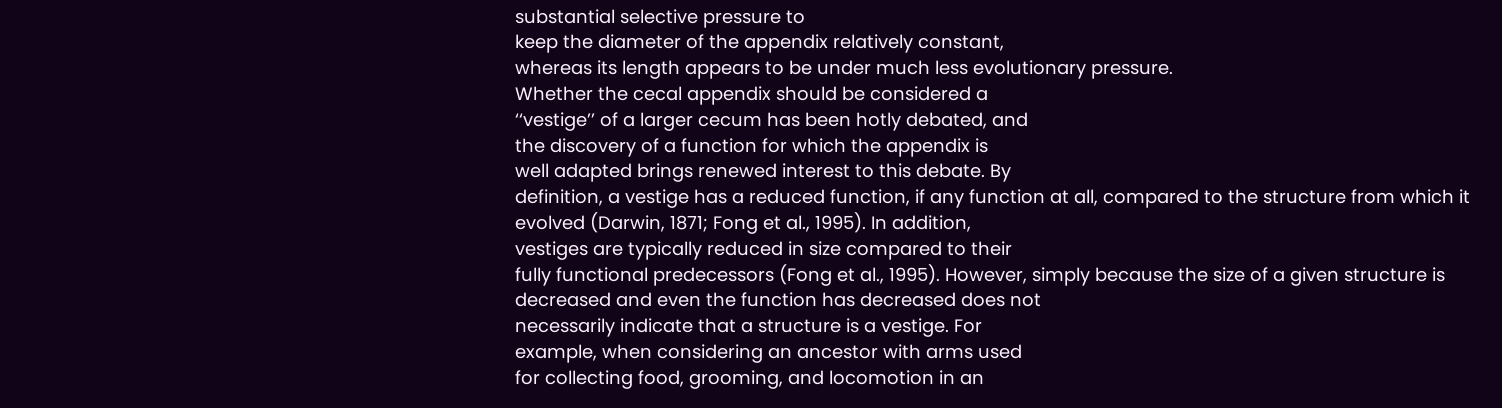substantial selective pressure to
keep the diameter of the appendix relatively constant,
whereas its length appears to be under much less evolutionary pressure.
Whether the cecal appendix should be considered a
‘‘vestige’’ of a larger cecum has been hotly debated, and
the discovery of a function for which the appendix is
well adapted brings renewed interest to this debate. By
definition, a vestige has a reduced function, if any function at all, compared to the structure from which it
evolved (Darwin, 1871; Fong et al., 1995). In addition,
vestiges are typically reduced in size compared to their
fully functional predecessors (Fong et al., 1995). However, simply because the size of a given structure is
decreased and even the function has decreased does not
necessarily indicate that a structure is a vestige. For
example, when considering an ancestor with arms used
for collecting food, grooming, and locomotion in an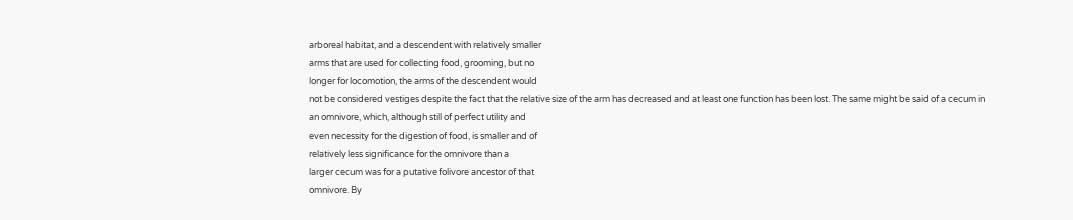arboreal habitat, and a descendent with relatively smaller
arms that are used for collecting food, grooming, but no
longer for locomotion, the arms of the descendent would
not be considered vestiges despite the fact that the relative size of the arm has decreased and at least one function has been lost. The same might be said of a cecum in
an omnivore, which, although still of perfect utility and
even necessity for the digestion of food, is smaller and of
relatively less significance for the omnivore than a
larger cecum was for a putative folivore ancestor of that
omnivore. By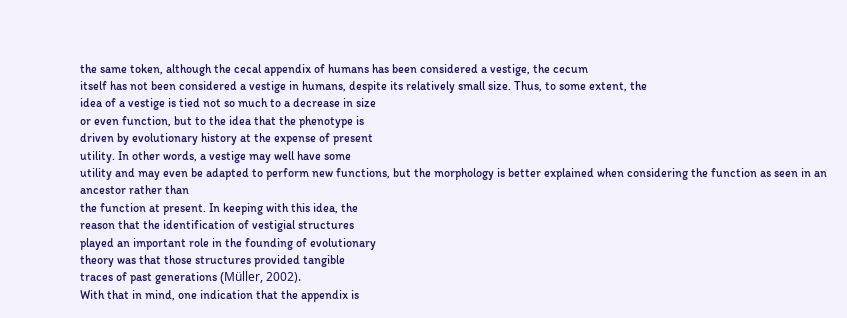the same token, although the cecal appendix of humans has been considered a vestige, the cecum
itself has not been considered a vestige in humans, despite its relatively small size. Thus, to some extent, the
idea of a vestige is tied not so much to a decrease in size
or even function, but to the idea that the phenotype is
driven by evolutionary history at the expense of present
utility. In other words, a vestige may well have some
utility and may even be adapted to perform new functions, but the morphology is better explained when considering the function as seen in an ancestor rather than
the function at present. In keeping with this idea, the
reason that the identification of vestigial structures
played an important role in the founding of evolutionary
theory was that those structures provided tangible
traces of past generations (Müller, 2002).
With that in mind, one indication that the appendix is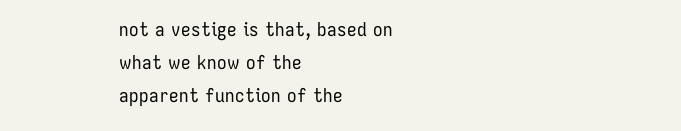not a vestige is that, based on what we know of the
apparent function of the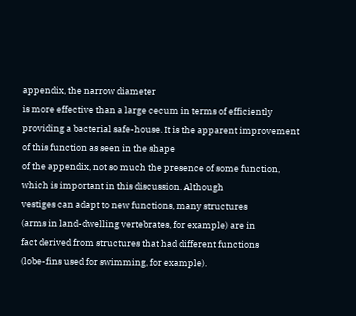appendix, the narrow diameter
is more effective than a large cecum in terms of efficiently providing a bacterial safe-house. It is the apparent improvement of this function as seen in the shape
of the appendix, not so much the presence of some function, which is important in this discussion. Although
vestiges can adapt to new functions, many structures
(arms in land-dwelling vertebrates, for example) are in
fact derived from structures that had different functions
(lobe-fins used for swimming, for example).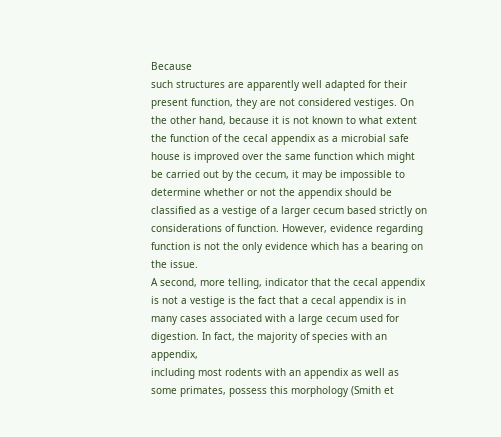Because
such structures are apparently well adapted for their
present function, they are not considered vestiges. On
the other hand, because it is not known to what extent
the function of the cecal appendix as a microbial safe
house is improved over the same function which might
be carried out by the cecum, it may be impossible to
determine whether or not the appendix should be classified as a vestige of a larger cecum based strictly on considerations of function. However, evidence regarding
function is not the only evidence which has a bearing on
the issue.
A second, more telling, indicator that the cecal appendix is not a vestige is the fact that a cecal appendix is in
many cases associated with a large cecum used for digestion. In fact, the majority of species with an appendix,
including most rodents with an appendix as well as
some primates, possess this morphology (Smith et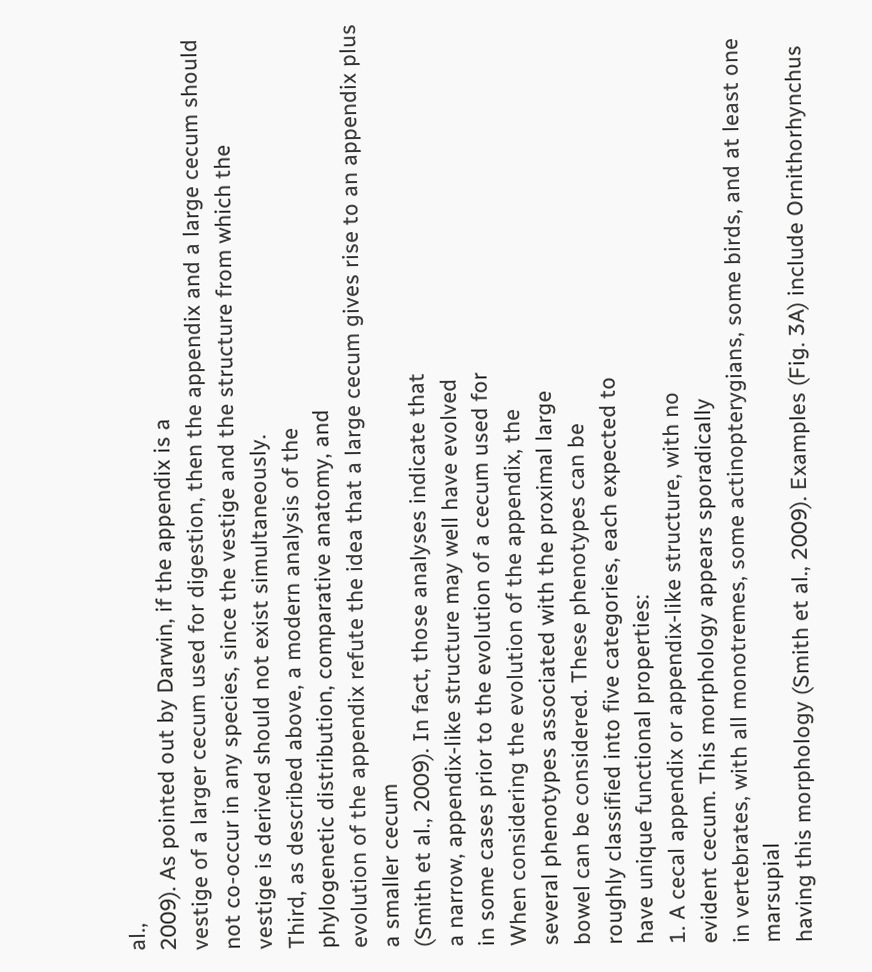al.,
2009). As pointed out by Darwin, if the appendix is a
vestige of a larger cecum used for digestion, then the appendix and a large cecum should not co-occur in any species, since the vestige and the structure from which the
vestige is derived should not exist simultaneously.
Third, as described above, a modern analysis of the
phylogenetic distribution, comparative anatomy, and
evolution of the appendix refute the idea that a large cecum gives rise to an appendix plus a smaller cecum
(Smith et al., 2009). In fact, those analyses indicate that
a narrow, appendix-like structure may well have evolved
in some cases prior to the evolution of a cecum used for
When considering the evolution of the appendix, the
several phenotypes associated with the proximal large
bowel can be considered. These phenotypes can be
roughly classified into five categories, each expected to
have unique functional properties:
1. A cecal appendix or appendix-like structure, with no
evident cecum. This morphology appears sporadically
in vertebrates, with all monotremes, some actinopterygians, some birds, and at least one marsupial
having this morphology (Smith et al., 2009). Examples (Fig. 3A) include Ornithorhynchus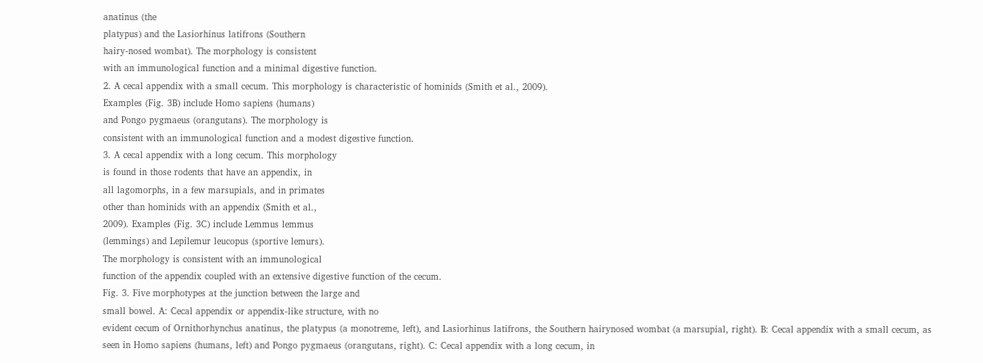anatinus (the
platypus) and the Lasiorhinus latifrons (Southern
hairy-nosed wombat). The morphology is consistent
with an immunological function and a minimal digestive function.
2. A cecal appendix with a small cecum. This morphology is characteristic of hominids (Smith et al., 2009).
Examples (Fig. 3B) include Homo sapiens (humans)
and Pongo pygmaeus (orangutans). The morphology is
consistent with an immunological function and a modest digestive function.
3. A cecal appendix with a long cecum. This morphology
is found in those rodents that have an appendix, in
all lagomorphs, in a few marsupials, and in primates
other than hominids with an appendix (Smith et al.,
2009). Examples (Fig. 3C) include Lemmus lemmus
(lemmings) and Lepilemur leucopus (sportive lemurs).
The morphology is consistent with an immunological
function of the appendix coupled with an extensive digestive function of the cecum.
Fig. 3. Five morphotypes at the junction between the large and
small bowel. A: Cecal appendix or appendix-like structure, with no
evident cecum of Ornithorhynchus anatinus, the platypus (a monotreme, left), and Lasiorhinus latifrons, the Southern hairynosed wombat (a marsupial, right). B: Cecal appendix with a small cecum, as
seen in Homo sapiens (humans, left) and Pongo pygmaeus (orangutans, right). C: Cecal appendix with a long cecum, in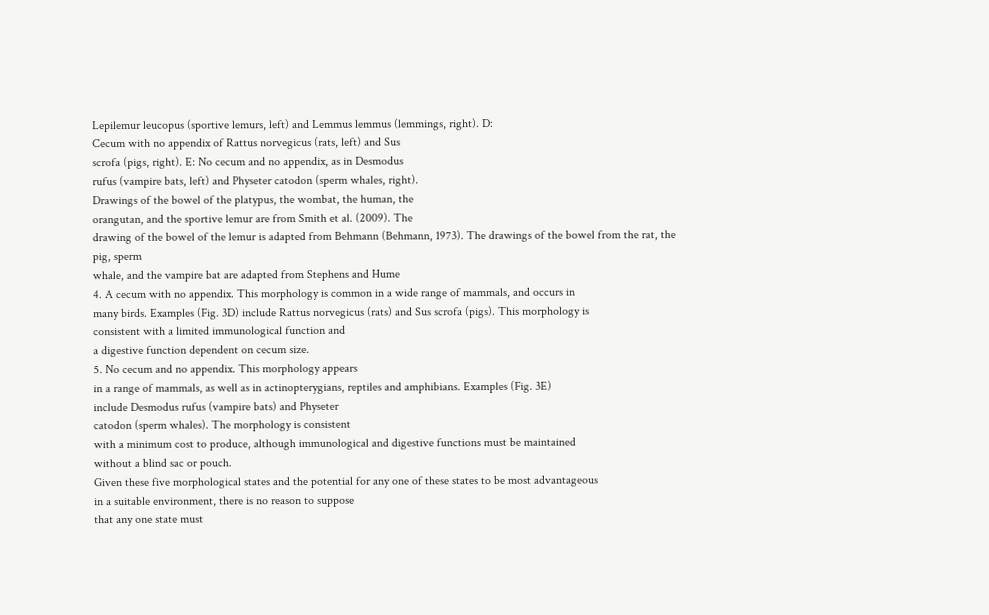Lepilemur leucopus (sportive lemurs, left) and Lemmus lemmus (lemmings, right). D:
Cecum with no appendix of Rattus norvegicus (rats, left) and Sus
scrofa (pigs, right). E: No cecum and no appendix, as in Desmodus
rufus (vampire bats, left) and Physeter catodon (sperm whales, right).
Drawings of the bowel of the platypus, the wombat, the human, the
orangutan, and the sportive lemur are from Smith et al. (2009). The
drawing of the bowel of the lemur is adapted from Behmann (Behmann, 1973). The drawings of the bowel from the rat, the pig, sperm
whale, and the vampire bat are adapted from Stephens and Hume
4. A cecum with no appendix. This morphology is common in a wide range of mammals, and occurs in
many birds. Examples (Fig. 3D) include Rattus norvegicus (rats) and Sus scrofa (pigs). This morphology is
consistent with a limited immunological function and
a digestive function dependent on cecum size.
5. No cecum and no appendix. This morphology appears
in a range of mammals, as well as in actinopterygians, reptiles and amphibians. Examples (Fig. 3E)
include Desmodus rufus (vampire bats) and Physeter
catodon (sperm whales). The morphology is consistent
with a minimum cost to produce, although immunological and digestive functions must be maintained
without a blind sac or pouch.
Given these five morphological states and the potential for any one of these states to be most advantageous
in a suitable environment, there is no reason to suppose
that any one state must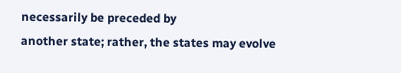necessarily be preceded by
another state; rather, the states may evolve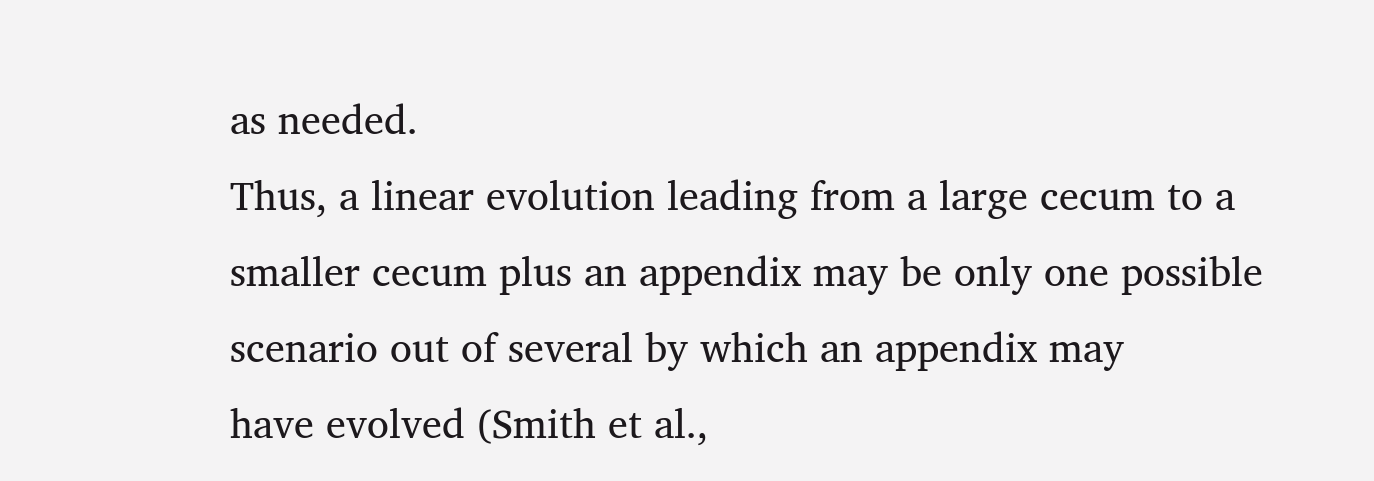as needed.
Thus, a linear evolution leading from a large cecum to a
smaller cecum plus an appendix may be only one possible scenario out of several by which an appendix may
have evolved (Smith et al.,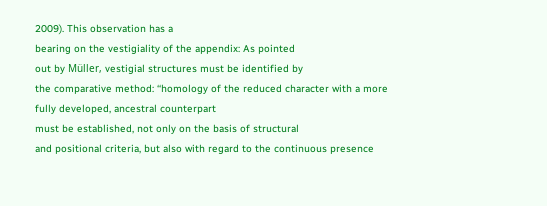2009). This observation has a
bearing on the vestigiality of the appendix: As pointed
out by Müller, vestigial structures must be identified by
the comparative method: ‘‘homology of the reduced character with a more fully developed, ancestral counterpart
must be established, not only on the basis of structural
and positional criteria, but also with regard to the continuous presence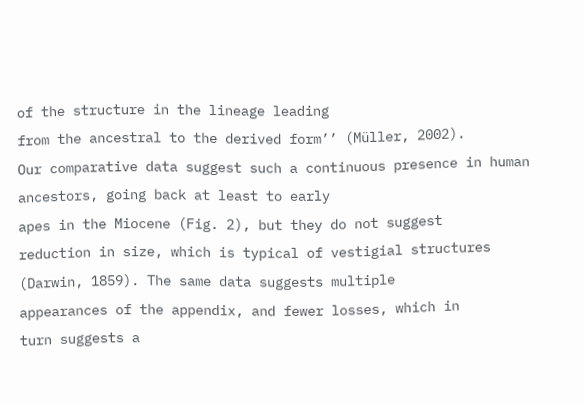of the structure in the lineage leading
from the ancestral to the derived form’’ (Müller, 2002).
Our comparative data suggest such a continuous presence in human ancestors, going back at least to early
apes in the Miocene (Fig. 2), but they do not suggest
reduction in size, which is typical of vestigial structures
(Darwin, 1859). The same data suggests multiple
appearances of the appendix, and fewer losses, which in
turn suggests a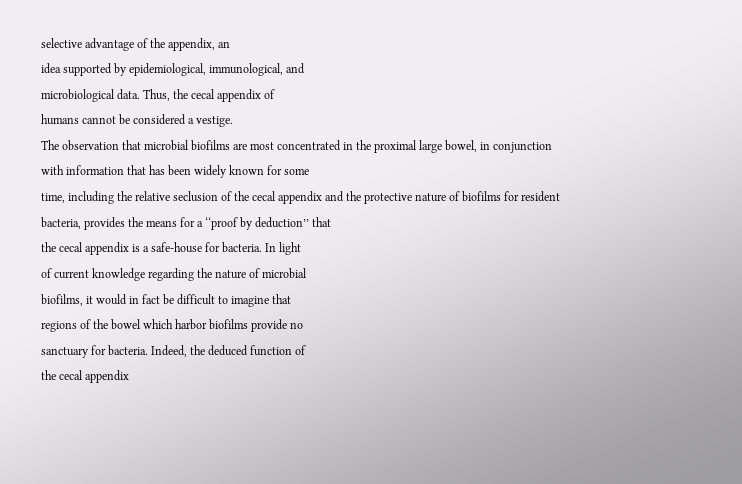selective advantage of the appendix, an
idea supported by epidemiological, immunological, and
microbiological data. Thus, the cecal appendix of
humans cannot be considered a vestige.
The observation that microbial biofilms are most concentrated in the proximal large bowel, in conjunction
with information that has been widely known for some
time, including the relative seclusion of the cecal appendix and the protective nature of biofilms for resident bacteria, provides the means for a ‘‘proof by deduction’’ that
the cecal appendix is a safe-house for bacteria. In light
of current knowledge regarding the nature of microbial
biofilms, it would in fact be difficult to imagine that
regions of the bowel which harbor biofilms provide no
sanctuary for bacteria. Indeed, the deduced function of
the cecal appendix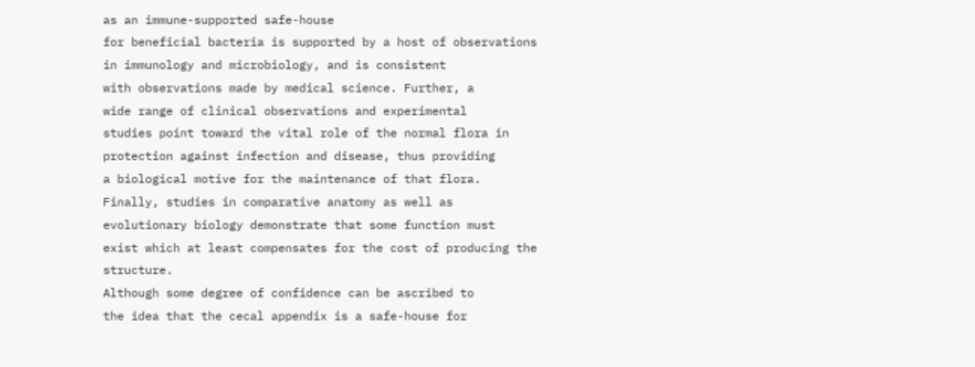as an immune-supported safe-house
for beneficial bacteria is supported by a host of observations in immunology and microbiology, and is consistent
with observations made by medical science. Further, a
wide range of clinical observations and experimental
studies point toward the vital role of the normal flora in
protection against infection and disease, thus providing
a biological motive for the maintenance of that flora.
Finally, studies in comparative anatomy as well as evolutionary biology demonstrate that some function must
exist which at least compensates for the cost of producing the structure.
Although some degree of confidence can be ascribed to
the idea that the cecal appendix is a safe-house for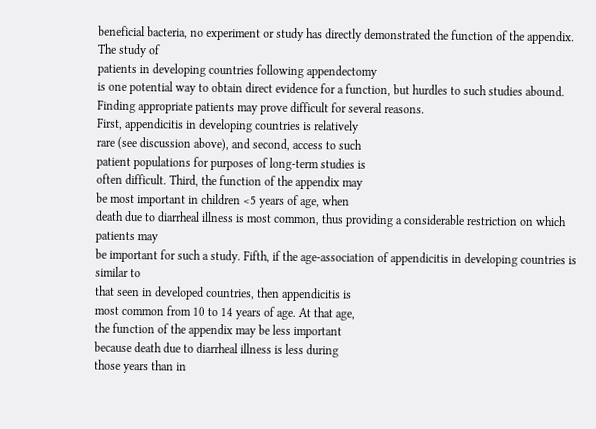beneficial bacteria, no experiment or study has directly demonstrated the function of the appendix. The study of
patients in developing countries following appendectomy
is one potential way to obtain direct evidence for a function, but hurdles to such studies abound. Finding appropriate patients may prove difficult for several reasons.
First, appendicitis in developing countries is relatively
rare (see discussion above), and second, access to such
patient populations for purposes of long-term studies is
often difficult. Third, the function of the appendix may
be most important in children <5 years of age, when
death due to diarrheal illness is most common, thus providing a considerable restriction on which patients may
be important for such a study. Fifth, if the age-association of appendicitis in developing countries is similar to
that seen in developed countries, then appendicitis is
most common from 10 to 14 years of age. At that age,
the function of the appendix may be less important
because death due to diarrheal illness is less during
those years than in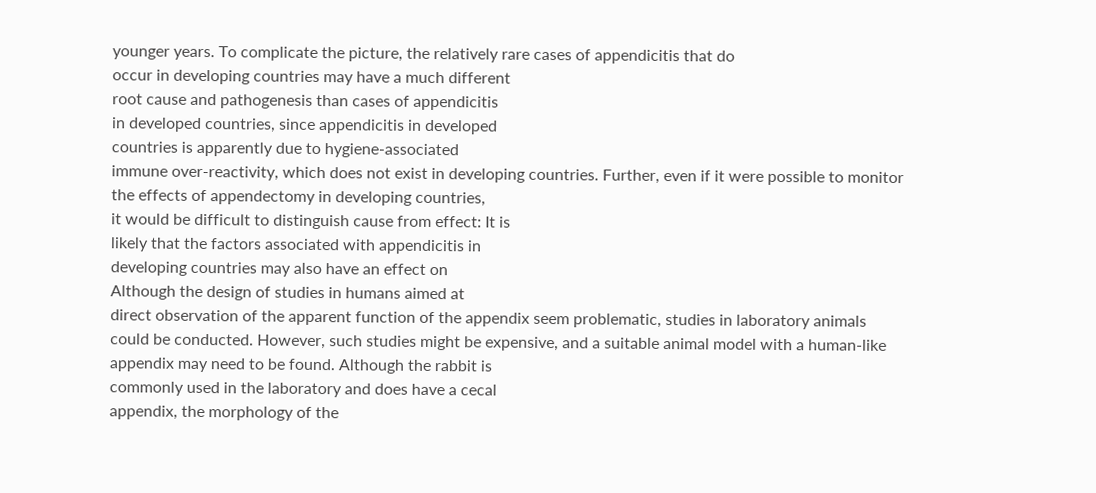younger years. To complicate the picture, the relatively rare cases of appendicitis that do
occur in developing countries may have a much different
root cause and pathogenesis than cases of appendicitis
in developed countries, since appendicitis in developed
countries is apparently due to hygiene-associated
immune over-reactivity, which does not exist in developing countries. Further, even if it were possible to monitor the effects of appendectomy in developing countries,
it would be difficult to distinguish cause from effect: It is
likely that the factors associated with appendicitis in
developing countries may also have an effect on
Although the design of studies in humans aimed at
direct observation of the apparent function of the appendix seem problematic, studies in laboratory animals
could be conducted. However, such studies might be expensive, and a suitable animal model with a human-like
appendix may need to be found. Although the rabbit is
commonly used in the laboratory and does have a cecal
appendix, the morphology of the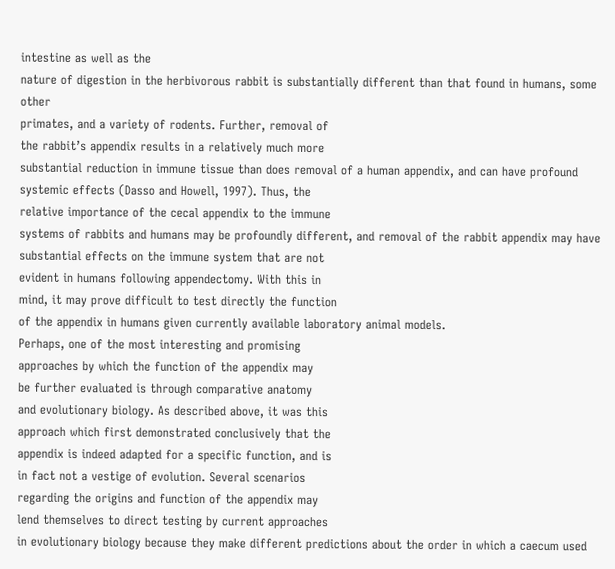intestine as well as the
nature of digestion in the herbivorous rabbit is substantially different than that found in humans, some other
primates, and a variety of rodents. Further, removal of
the rabbit’s appendix results in a relatively much more
substantial reduction in immune tissue than does removal of a human appendix, and can have profound systemic effects (Dasso and Howell, 1997). Thus, the
relative importance of the cecal appendix to the immune
systems of rabbits and humans may be profoundly different, and removal of the rabbit appendix may have substantial effects on the immune system that are not
evident in humans following appendectomy. With this in
mind, it may prove difficult to test directly the function
of the appendix in humans given currently available laboratory animal models.
Perhaps, one of the most interesting and promising
approaches by which the function of the appendix may
be further evaluated is through comparative anatomy
and evolutionary biology. As described above, it was this
approach which first demonstrated conclusively that the
appendix is indeed adapted for a specific function, and is
in fact not a vestige of evolution. Several scenarios
regarding the origins and function of the appendix may
lend themselves to direct testing by current approaches
in evolutionary biology because they make different predictions about the order in which a caecum used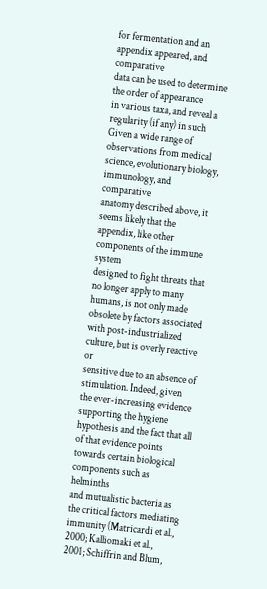for fermentation and an appendix appeared, and comparative
data can be used to determine the order of appearance
in various taxa, and reveal a regularity (if any) in such
Given a wide range of observations from medical science, evolutionary biology, immunology, and comparative
anatomy described above, it seems likely that the appendix, like other components of the immune system
designed to fight threats that no longer apply to many
humans, is not only made obsolete by factors associated
with post-industrialized culture, but is overly reactive or
sensitive due to an absence of stimulation. Indeed, given
the ever-increasing evidence supporting the hygiene hypothesis and the fact that all of that evidence points
towards certain biological components such as helminths
and mutualistic bacteria as the critical factors mediating
immunity (Matricardi et al., 2000; Kalliomaki et al.,
2001; Schiffrin and Blum,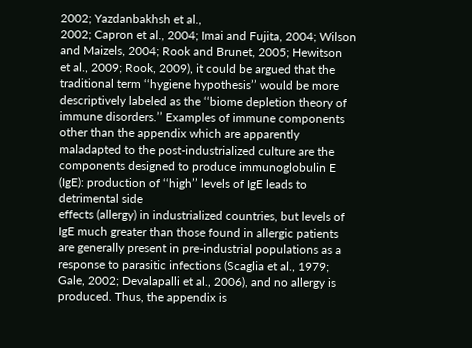2002; Yazdanbakhsh et al.,
2002; Capron et al., 2004; Imai and Fujita, 2004; Wilson
and Maizels, 2004; Rook and Brunet, 2005; Hewitson
et al., 2009; Rook, 2009), it could be argued that the traditional term ‘‘hygiene hypothesis’’ would be more
descriptively labeled as the ‘‘biome depletion theory of
immune disorders.’’ Examples of immune components
other than the appendix which are apparently maladapted to the post-industrialized culture are the components designed to produce immunoglobulin E (IgE): production of ‘‘high’’ levels of IgE leads to detrimental side
effects (allergy) in industrialized countries, but levels of
IgE much greater than those found in allergic patients
are generally present in pre-industrial populations as a
response to parasitic infections (Scaglia et al., 1979;
Gale, 2002; Devalapalli et al., 2006), and no allergy is
produced. Thus, the appendix is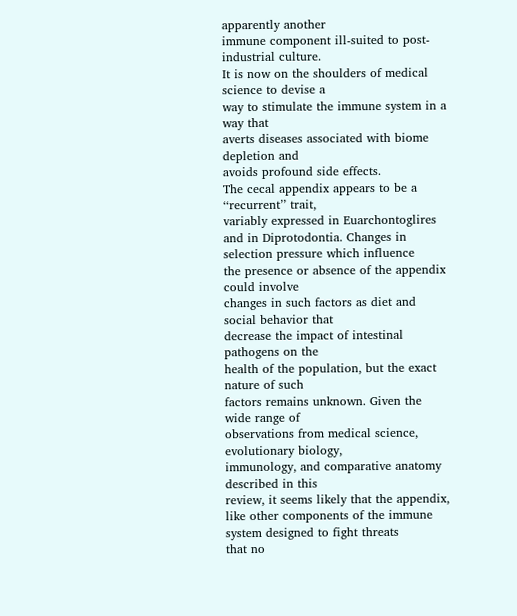apparently another
immune component ill-suited to post-industrial culture.
It is now on the shoulders of medical science to devise a
way to stimulate the immune system in a way that
averts diseases associated with biome depletion and
avoids profound side effects.
The cecal appendix appears to be a ‘‘recurrent’’ trait,
variably expressed in Euarchontoglires and in Diprotodontia. Changes in selection pressure which influence
the presence or absence of the appendix could involve
changes in such factors as diet and social behavior that
decrease the impact of intestinal pathogens on the
health of the population, but the exact nature of such
factors remains unknown. Given the wide range of
observations from medical science, evolutionary biology,
immunology, and comparative anatomy described in this
review, it seems likely that the appendix, like other components of the immune system designed to fight threats
that no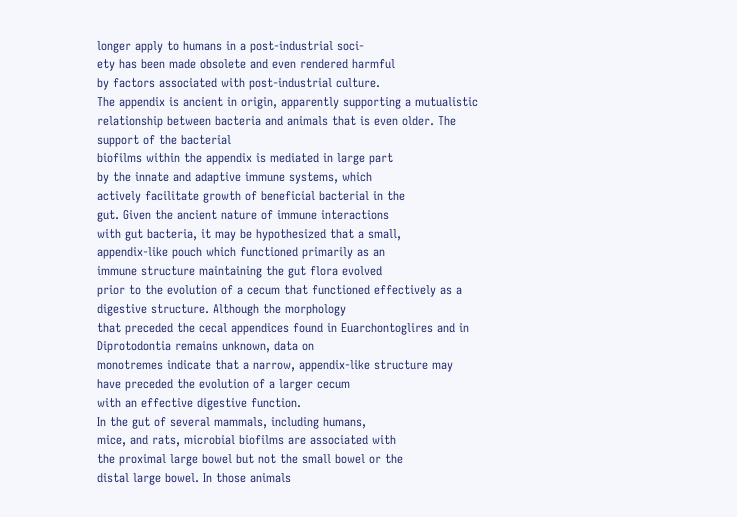longer apply to humans in a post-industrial soci-
ety has been made obsolete and even rendered harmful
by factors associated with post-industrial culture.
The appendix is ancient in origin, apparently supporting a mutualistic relationship between bacteria and animals that is even older. The support of the bacterial
biofilms within the appendix is mediated in large part
by the innate and adaptive immune systems, which
actively facilitate growth of beneficial bacterial in the
gut. Given the ancient nature of immune interactions
with gut bacteria, it may be hypothesized that a small,
appendix-like pouch which functioned primarily as an
immune structure maintaining the gut flora evolved
prior to the evolution of a cecum that functioned effectively as a digestive structure. Although the morphology
that preceded the cecal appendices found in Euarchontoglires and in Diprotodontia remains unknown, data on
monotremes indicate that a narrow, appendix-like structure may have preceded the evolution of a larger cecum
with an effective digestive function.
In the gut of several mammals, including humans,
mice, and rats, microbial biofilms are associated with
the proximal large bowel but not the small bowel or the
distal large bowel. In those animals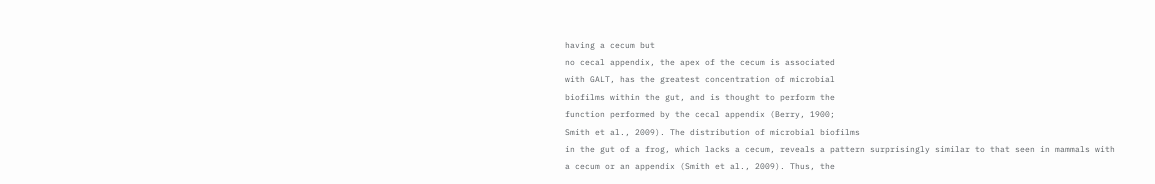having a cecum but
no cecal appendix, the apex of the cecum is associated
with GALT, has the greatest concentration of microbial
biofilms within the gut, and is thought to perform the
function performed by the cecal appendix (Berry, 1900;
Smith et al., 2009). The distribution of microbial biofilms
in the gut of a frog, which lacks a cecum, reveals a pattern surprisingly similar to that seen in mammals with
a cecum or an appendix (Smith et al., 2009). Thus, the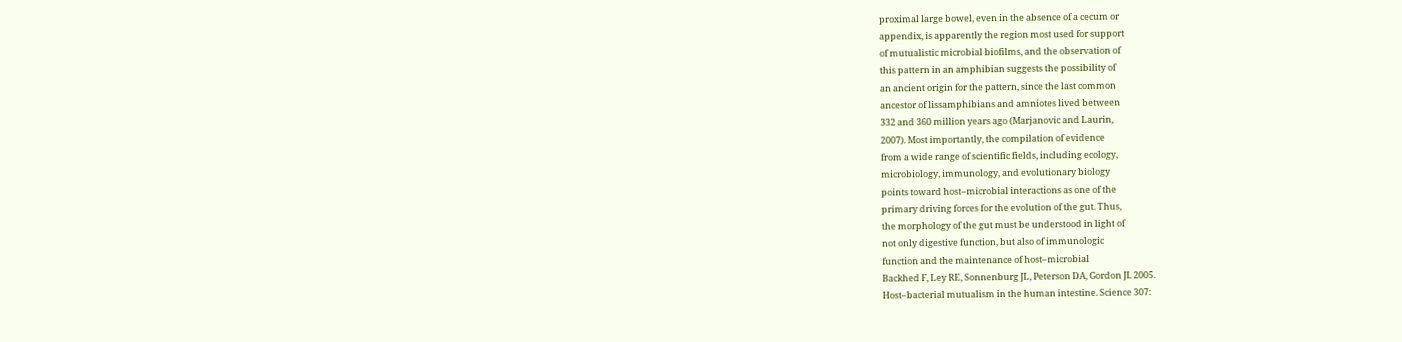proximal large bowel, even in the absence of a cecum or
appendix, is apparently the region most used for support
of mutualistic microbial biofilms, and the observation of
this pattern in an amphibian suggests the possibility of
an ancient origin for the pattern, since the last common
ancestor of lissamphibians and amniotes lived between
332 and 360 million years ago (Marjanovic and Laurin,
2007). Most importantly, the compilation of evidence
from a wide range of scientific fields, including ecology,
microbiology, immunology, and evolutionary biology
points toward host–microbial interactions as one of the
primary driving forces for the evolution of the gut. Thus,
the morphology of the gut must be understood in light of
not only digestive function, but also of immunologic
function and the maintenance of host–microbial
Backhed F, Ley RE, Sonnenburg JL, Peterson DA, Gordon JI. 2005.
Host–bacterial mutualism in the human intestine. Science 307: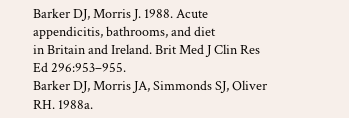Barker DJ, Morris J. 1988. Acute appendicitis, bathrooms, and diet
in Britain and Ireland. Brit Med J Clin Res Ed 296:953–955.
Barker DJ, Morris JA, Simmonds SJ, Oliver RH. 1988a.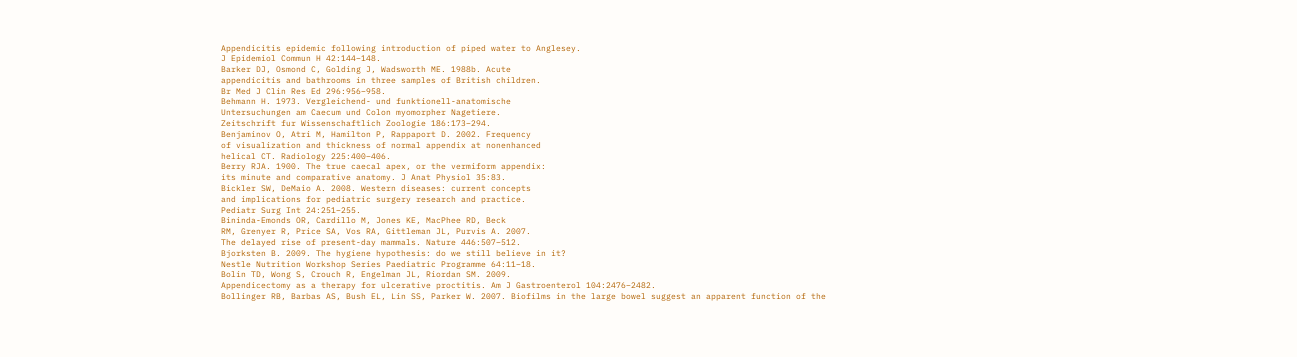Appendicitis epidemic following introduction of piped water to Anglesey.
J Epidemiol Commun H 42:144–148.
Barker DJ, Osmond C, Golding J, Wadsworth ME. 1988b. Acute
appendicitis and bathrooms in three samples of British children.
Br Med J Clin Res Ed 296:956–958.
Behmann H. 1973. Vergleichend- und funktionell-anatomische
Untersuchungen am Caecum und Colon myomorpher Nagetiere.
Zeitschrift fur Wissenschaftlich Zoologie 186:173–294.
Benjaminov O, Atri M, Hamilton P, Rappaport D. 2002. Frequency
of visualization and thickness of normal appendix at nonenhanced
helical CT. Radiology 225:400–406.
Berry RJA. 1900. The true caecal apex, or the vermiform appendix:
its minute and comparative anatomy. J Anat Physiol 35:83.
Bickler SW, DeMaio A. 2008. Western diseases: current concepts
and implications for pediatric surgery research and practice.
Pediatr Surg Int 24:251–255.
Bininda-Emonds OR, Cardillo M, Jones KE, MacPhee RD, Beck
RM, Grenyer R, Price SA, Vos RA, Gittleman JL, Purvis A. 2007.
The delayed rise of present-day mammals. Nature 446:507–512.
Bjorksten B. 2009. The hygiene hypothesis: do we still believe in it?
Nestle Nutrition Workshop Series Paediatric Programme 64:11–18.
Bolin TD, Wong S, Crouch R, Engelman JL, Riordan SM. 2009.
Appendicectomy as a therapy for ulcerative proctitis. Am J Gastroenterol 104:2476–2482.
Bollinger RB, Barbas AS, Bush EL, Lin SS, Parker W. 2007. Biofilms in the large bowel suggest an apparent function of the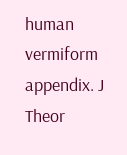human vermiform appendix. J Theor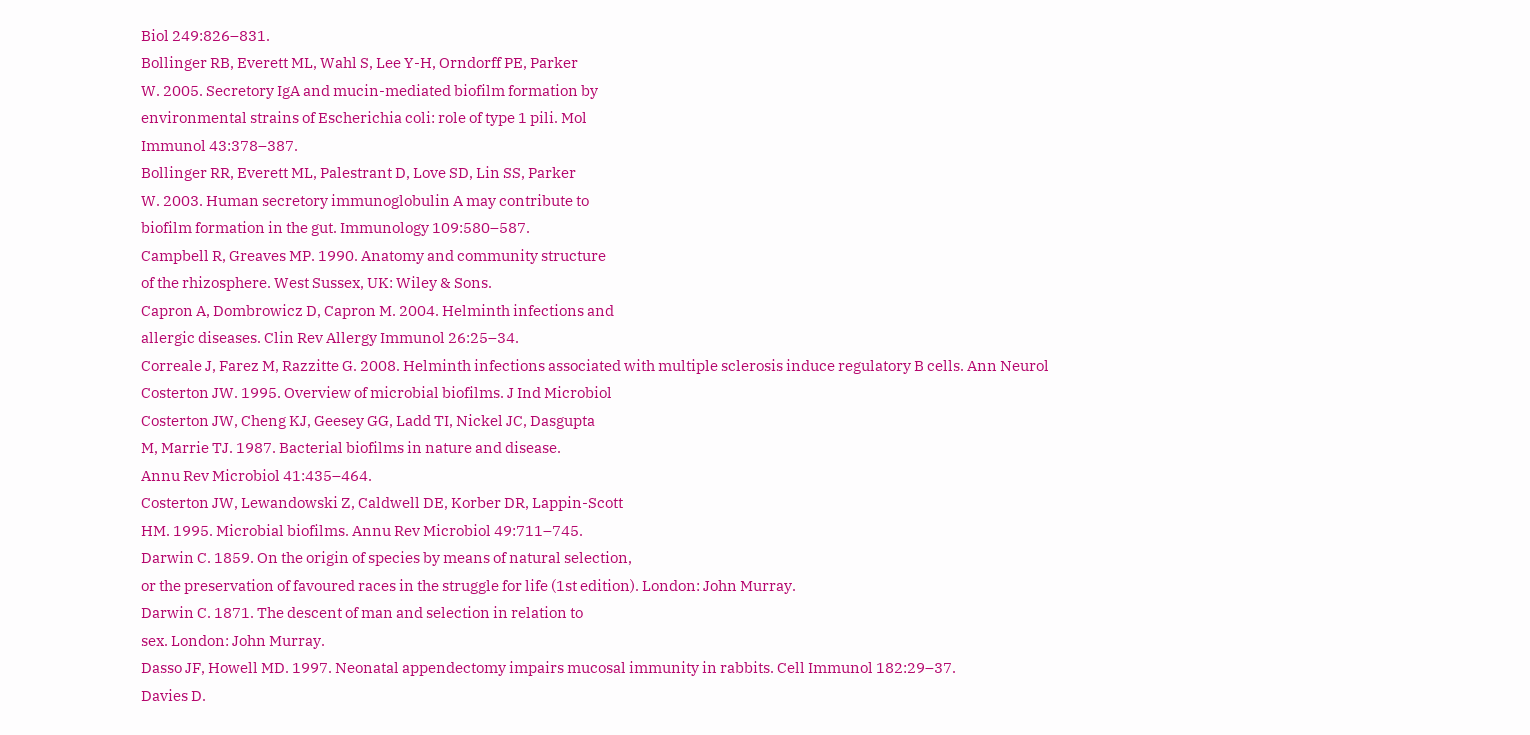Biol 249:826–831.
Bollinger RB, Everett ML, Wahl S, Lee Y-H, Orndorff PE, Parker
W. 2005. Secretory IgA and mucin-mediated biofilm formation by
environmental strains of Escherichia coli: role of type 1 pili. Mol
Immunol 43:378–387.
Bollinger RR, Everett ML, Palestrant D, Love SD, Lin SS, Parker
W. 2003. Human secretory immunoglobulin A may contribute to
biofilm formation in the gut. Immunology 109:580–587.
Campbell R, Greaves MP. 1990. Anatomy and community structure
of the rhizosphere. West Sussex, UK: Wiley & Sons.
Capron A, Dombrowicz D, Capron M. 2004. Helminth infections and
allergic diseases. Clin Rev Allergy Immunol 26:25–34.
Correale J, Farez M, Razzitte G. 2008. Helminth infections associated with multiple sclerosis induce regulatory B cells. Ann Neurol
Costerton JW. 1995. Overview of microbial biofilms. J Ind Microbiol
Costerton JW, Cheng KJ, Geesey GG, Ladd TI, Nickel JC, Dasgupta
M, Marrie TJ. 1987. Bacterial biofilms in nature and disease.
Annu Rev Microbiol 41:435–464.
Costerton JW, Lewandowski Z, Caldwell DE, Korber DR, Lappin-Scott
HM. 1995. Microbial biofilms. Annu Rev Microbiol 49:711–745.
Darwin C. 1859. On the origin of species by means of natural selection,
or the preservation of favoured races in the struggle for life (1st edition). London: John Murray.
Darwin C. 1871. The descent of man and selection in relation to
sex. London: John Murray.
Dasso JF, Howell MD. 1997. Neonatal appendectomy impairs mucosal immunity in rabbits. Cell Immunol 182:29–37.
Davies D.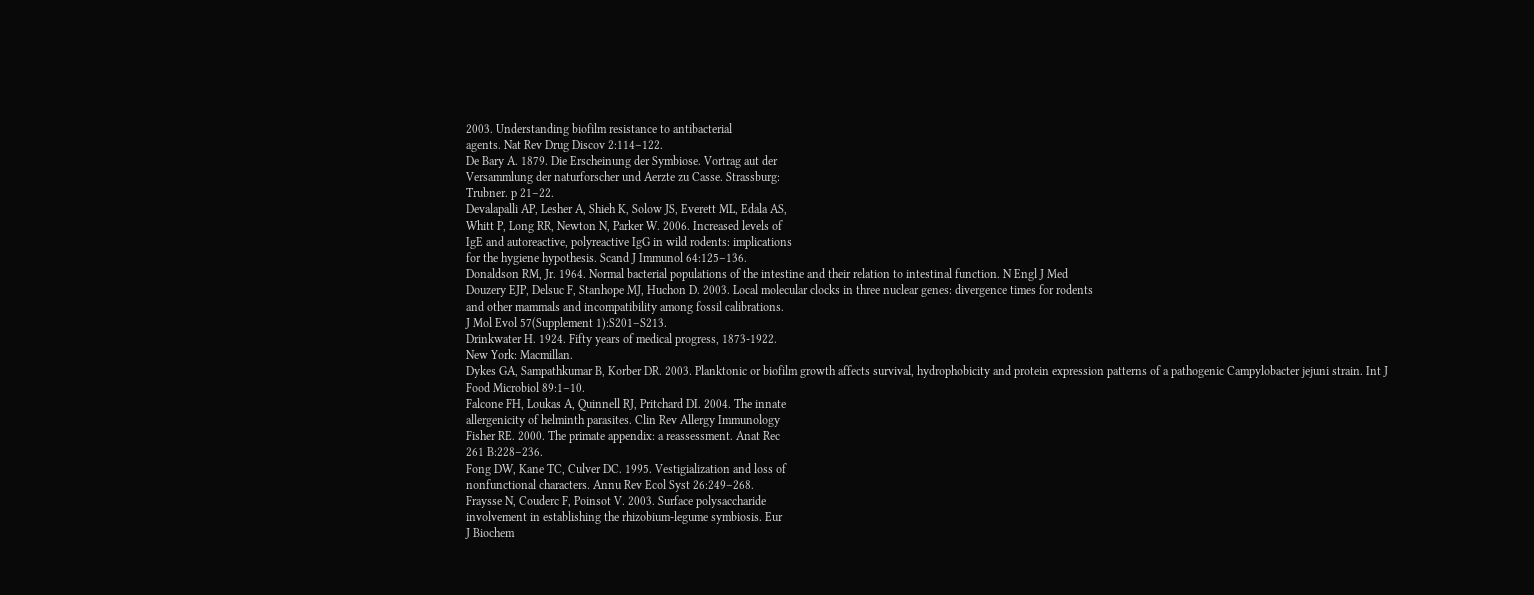2003. Understanding biofilm resistance to antibacterial
agents. Nat Rev Drug Discov 2:114–122.
De Bary A. 1879. Die Erscheinung der Symbiose. Vortrag aut der
Versammlung der naturforscher und Aerzte zu Casse. Strassburg:
Trubner. p 21–22.
Devalapalli AP, Lesher A, Shieh K, Solow JS, Everett ML, Edala AS,
Whitt P, Long RR, Newton N, Parker W. 2006. Increased levels of
IgE and autoreactive, polyreactive IgG in wild rodents: implications
for the hygiene hypothesis. Scand J Immunol 64:125–136.
Donaldson RM, Jr. 1964. Normal bacterial populations of the intestine and their relation to intestinal function. N Engl J Med
Douzery EJP, Delsuc F, Stanhope MJ, Huchon D. 2003. Local molecular clocks in three nuclear genes: divergence times for rodents
and other mammals and incompatibility among fossil calibrations.
J Mol Evol 57(Supplement 1):S201–S213.
Drinkwater H. 1924. Fifty years of medical progress, 1873-1922.
New York: Macmillan.
Dykes GA, Sampathkumar B, Korber DR. 2003. Planktonic or biofilm growth affects survival, hydrophobicity and protein expression patterns of a pathogenic Campylobacter jejuni strain. Int J
Food Microbiol 89:1–10.
Falcone FH, Loukas A, Quinnell RJ, Pritchard DI. 2004. The innate
allergenicity of helminth parasites. Clin Rev Allergy Immunology
Fisher RE. 2000. The primate appendix: a reassessment. Anat Rec
261 B:228–236.
Fong DW, Kane TC, Culver DC. 1995. Vestigialization and loss of
nonfunctional characters. Annu Rev Ecol Syst 26:249–268.
Fraysse N, Couderc F, Poinsot V. 2003. Surface polysaccharide
involvement in establishing the rhizobium-legume symbiosis. Eur
J Biochem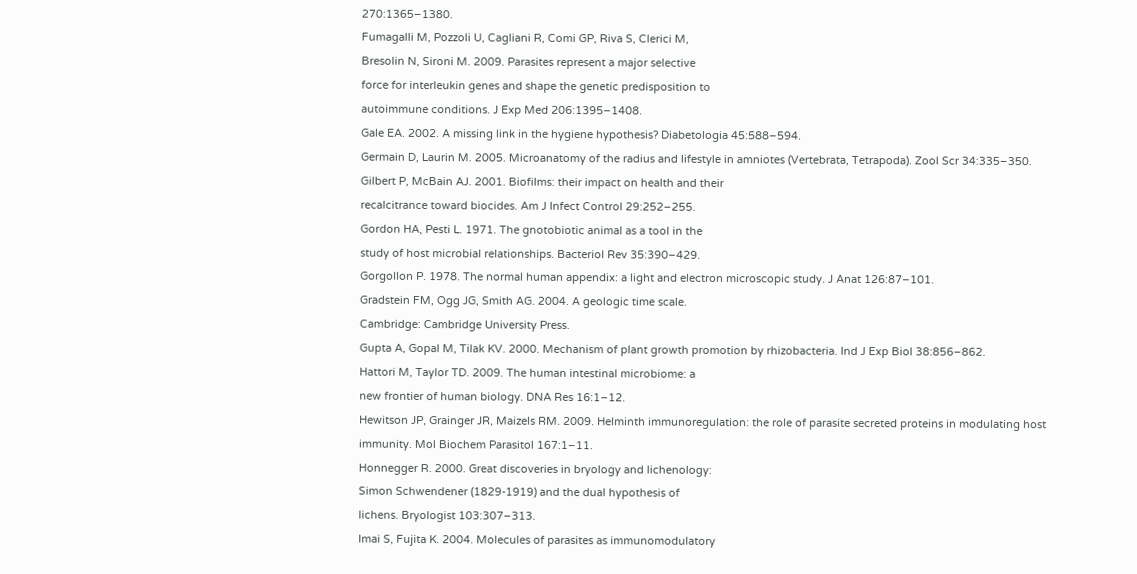270:1365–1380.
Fumagalli M, Pozzoli U, Cagliani R, Comi GP, Riva S, Clerici M,
Bresolin N, Sironi M. 2009. Parasites represent a major selective
force for interleukin genes and shape the genetic predisposition to
autoimmune conditions. J Exp Med 206:1395–1408.
Gale EA. 2002. A missing link in the hygiene hypothesis? Diabetologia 45:588–594.
Germain D, Laurin M. 2005. Microanatomy of the radius and lifestyle in amniotes (Vertebrata, Tetrapoda). Zool Scr 34:335–350.
Gilbert P, McBain AJ. 2001. Biofilms: their impact on health and their
recalcitrance toward biocides. Am J Infect Control 29:252–255.
Gordon HA, Pesti L. 1971. The gnotobiotic animal as a tool in the
study of host microbial relationships. Bacteriol Rev 35:390–429.
Gorgollon P. 1978. The normal human appendix: a light and electron microscopic study. J Anat 126:87–101.
Gradstein FM, Ogg JG, Smith AG. 2004. A geologic time scale.
Cambridge: Cambridge University Press.
Gupta A, Gopal M, Tilak KV. 2000. Mechanism of plant growth promotion by rhizobacteria. Ind J Exp Biol 38:856–862.
Hattori M, Taylor TD. 2009. The human intestinal microbiome: a
new frontier of human biology. DNA Res 16:1–12.
Hewitson JP, Grainger JR, Maizels RM. 2009. Helminth immunoregulation: the role of parasite secreted proteins in modulating host
immunity. Mol Biochem Parasitol 167:1–11.
Honnegger R. 2000. Great discoveries in bryology and lichenology:
Simon Schwendener (1829-1919) and the dual hypothesis of
lichens. Bryologist 103:307–313.
Imai S, Fujita K. 2004. Molecules of parasites as immunomodulatory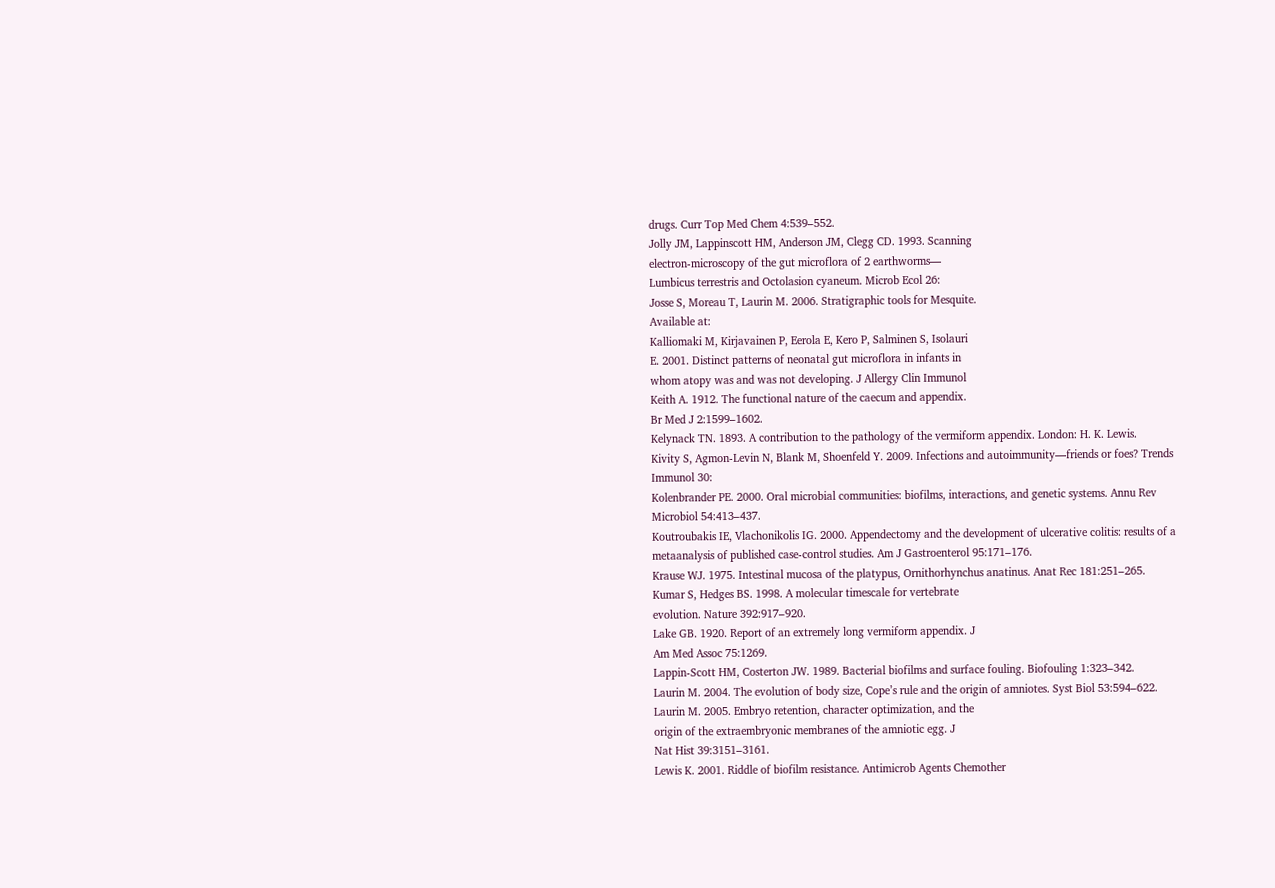drugs. Curr Top Med Chem 4:539–552.
Jolly JM, Lappinscott HM, Anderson JM, Clegg CD. 1993. Scanning
electron-microscopy of the gut microflora of 2 earthworms—
Lumbicus terrestris and Octolasion cyaneum. Microb Ecol 26:
Josse S, Moreau T, Laurin M. 2006. Stratigraphic tools for Mesquite.
Available at:
Kalliomaki M, Kirjavainen P, Eerola E, Kero P, Salminen S, Isolauri
E. 2001. Distinct patterns of neonatal gut microflora in infants in
whom atopy was and was not developing. J Allergy Clin Immunol
Keith A. 1912. The functional nature of the caecum and appendix.
Br Med J 2:1599–1602.
Kelynack TN. 1893. A contribution to the pathology of the vermiform appendix. London: H. K. Lewis.
Kivity S, Agmon-Levin N, Blank M, Shoenfeld Y. 2009. Infections and autoimmunity—friends or foes? Trends Immunol 30:
Kolenbrander PE. 2000. Oral microbial communities: biofilms, interactions, and genetic systems. Annu Rev Microbiol 54:413–437.
Koutroubakis IE, Vlachonikolis IG. 2000. Appendectomy and the development of ulcerative colitis: results of a metaanalysis of published case-control studies. Am J Gastroenterol 95:171–176.
Krause WJ. 1975. Intestinal mucosa of the platypus, Ornithorhynchus anatinus. Anat Rec 181:251–265.
Kumar S, Hedges BS. 1998. A molecular timescale for vertebrate
evolution. Nature 392:917–920.
Lake GB. 1920. Report of an extremely long vermiform appendix. J
Am Med Assoc 75:1269.
Lappin-Scott HM, Costerton JW. 1989. Bacterial biofilms and surface fouling. Biofouling 1:323–342.
Laurin M. 2004. The evolution of body size, Cope’s rule and the origin of amniotes. Syst Biol 53:594–622.
Laurin M. 2005. Embryo retention, character optimization, and the
origin of the extraembryonic membranes of the amniotic egg. J
Nat Hist 39:3151–3161.
Lewis K. 2001. Riddle of biofilm resistance. Antimicrob Agents Chemother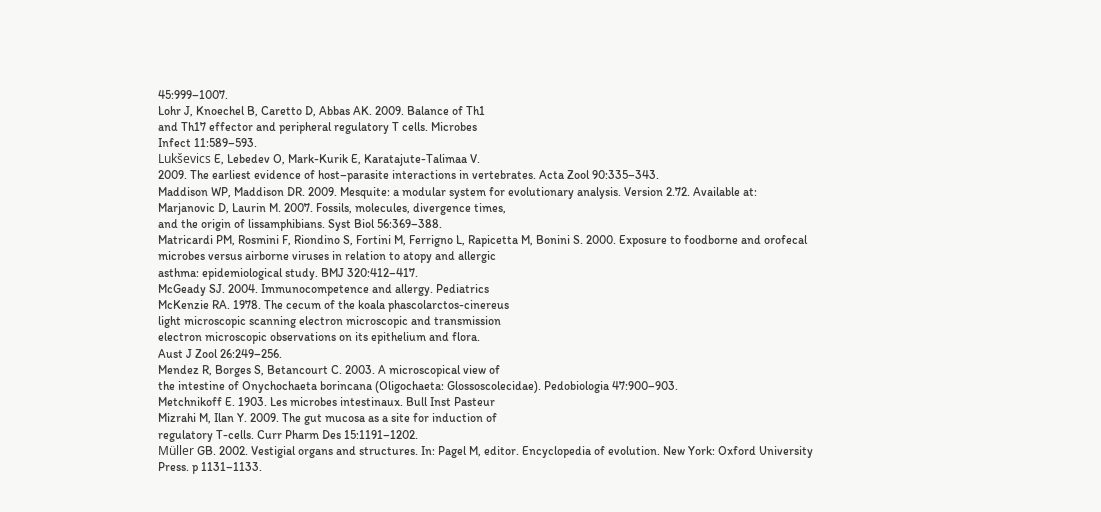45:999–1007.
Lohr J, Knoechel B, Caretto D, Abbas AK. 2009. Balance of Th1
and Th17 effector and peripheral regulatory T cells. Microbes
Infect 11:589–593.
Lukševics E, Lebedev O, Mark-Kurik E, Karatajute-Talimaa V.
2009. The earliest evidence of host–parasite interactions in vertebrates. Acta Zool 90:335–343.
Maddison WP, Maddison DR. 2009. Mesquite: a modular system for evolutionary analysis. Version 2.72. Available at:
Marjanovic D, Laurin M. 2007. Fossils, molecules, divergence times,
and the origin of lissamphibians. Syst Biol 56:369–388.
Matricardi PM, Rosmini F, Riondino S, Fortini M, Ferrigno L, Rapicetta M, Bonini S. 2000. Exposure to foodborne and orofecal
microbes versus airborne viruses in relation to atopy and allergic
asthma: epidemiological study. BMJ 320:412–417.
McGeady SJ. 2004. Immunocompetence and allergy. Pediatrics
McKenzie RA. 1978. The cecum of the koala phascolarctos-cinereus
light microscopic scanning electron microscopic and transmission
electron microscopic observations on its epithelium and flora.
Aust J Zool 26:249–256.
Mendez R, Borges S, Betancourt C. 2003. A microscopical view of
the intestine of Onychochaeta borincana (Oligochaeta: Glossoscolecidae). Pedobiologia 47:900–903.
Metchnikoff E. 1903. Les microbes intestinaux. Bull Inst Pasteur
Mizrahi M, Ilan Y. 2009. The gut mucosa as a site for induction of
regulatory T-cells. Curr Pharm Des 15:1191–1202.
Müller GB. 2002. Vestigial organs and structures. In: Pagel M, editor. Encyclopedia of evolution. New York: Oxford University
Press. p 1131–1133.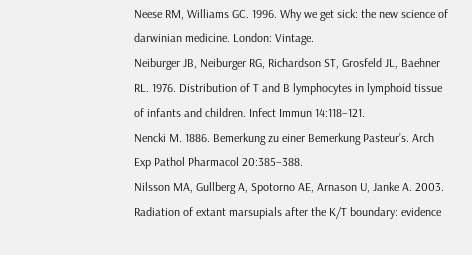Neese RM, Williams GC. 1996. Why we get sick: the new science of
darwinian medicine. London: Vintage.
Neiburger JB, Neiburger RG, Richardson ST, Grosfeld JL, Baehner
RL. 1976. Distribution of T and B lymphocytes in lymphoid tissue
of infants and children. Infect Immun 14:118–121.
Nencki M. 1886. Bemerkung zu einer Bemerkung Pasteur’s. Arch
Exp Pathol Pharmacol 20:385–388.
Nilsson MA, Gullberg A, Spotorno AE, Arnason U, Janke A. 2003.
Radiation of extant marsupials after the K/T boundary: evidence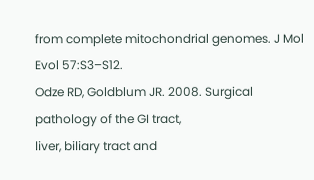from complete mitochondrial genomes. J Mol Evol 57:S3–S12.
Odze RD, Goldblum JR. 2008. Surgical pathology of the GI tract,
liver, biliary tract and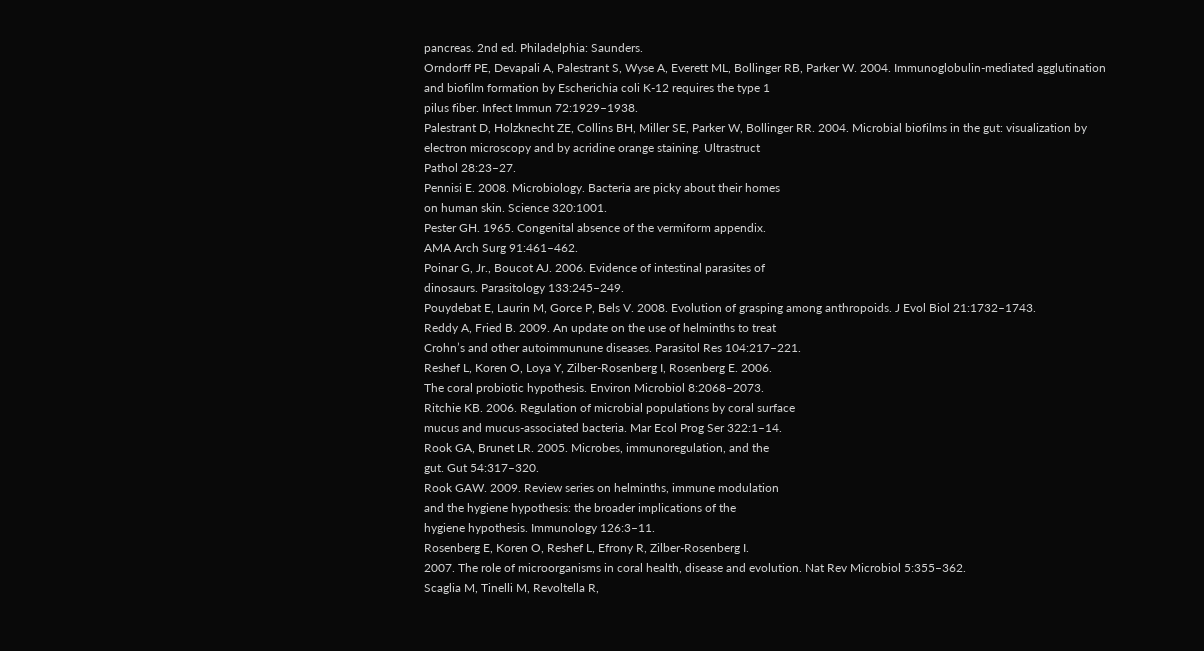pancreas. 2nd ed. Philadelphia: Saunders.
Orndorff PE, Devapali A, Palestrant S, Wyse A, Everett ML, Bollinger RB, Parker W. 2004. Immunoglobulin-mediated agglutination
and biofilm formation by Escherichia coli K-12 requires the type 1
pilus fiber. Infect Immun 72:1929–1938.
Palestrant D, Holzknecht ZE, Collins BH, Miller SE, Parker W, Bollinger RR. 2004. Microbial biofilms in the gut: visualization by
electron microscopy and by acridine orange staining. Ultrastruct
Pathol 28:23–27.
Pennisi E. 2008. Microbiology. Bacteria are picky about their homes
on human skin. Science 320:1001.
Pester GH. 1965. Congenital absence of the vermiform appendix.
AMA Arch Surg 91:461–462.
Poinar G, Jr., Boucot AJ. 2006. Evidence of intestinal parasites of
dinosaurs. Parasitology 133:245–249.
Pouydebat E, Laurin M, Gorce P, Bels V. 2008. Evolution of grasping among anthropoids. J Evol Biol 21:1732–1743.
Reddy A, Fried B. 2009. An update on the use of helminths to treat
Crohn’s and other autoimmunune diseases. Parasitol Res 104:217–221.
Reshef L, Koren O, Loya Y, Zilber-Rosenberg I, Rosenberg E. 2006.
The coral probiotic hypothesis. Environ Microbiol 8:2068–2073.
Ritchie KB. 2006. Regulation of microbial populations by coral surface
mucus and mucus-associated bacteria. Mar Ecol Prog Ser 322:1–14.
Rook GA, Brunet LR. 2005. Microbes, immunoregulation, and the
gut. Gut 54:317–320.
Rook GAW. 2009. Review series on helminths, immune modulation
and the hygiene hypothesis: the broader implications of the
hygiene hypothesis. Immunology 126:3–11.
Rosenberg E, Koren O, Reshef L, Efrony R, Zilber-Rosenberg I.
2007. The role of microorganisms in coral health, disease and evolution. Nat Rev Microbiol 5:355–362.
Scaglia M, Tinelli M, Revoltella R,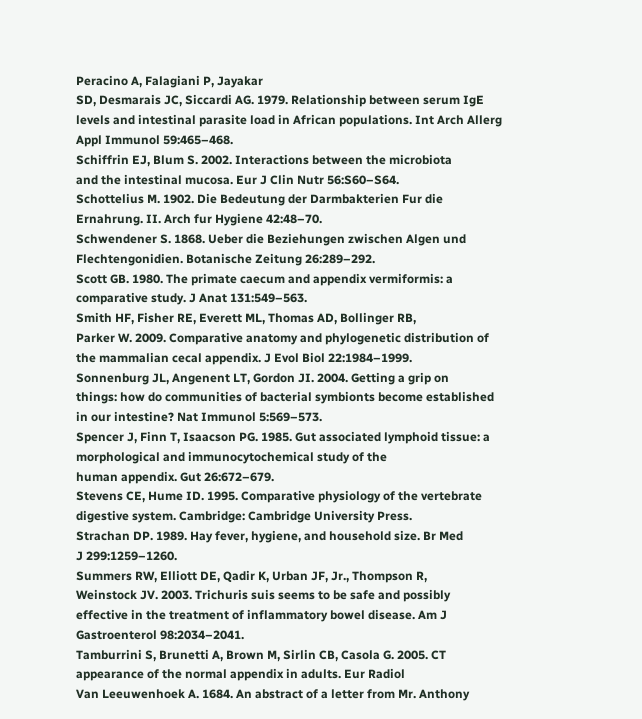Peracino A, Falagiani P, Jayakar
SD, Desmarais JC, Siccardi AG. 1979. Relationship between serum IgE levels and intestinal parasite load in African populations. Int Arch Allerg Appl Immunol 59:465–468.
Schiffrin EJ, Blum S. 2002. Interactions between the microbiota
and the intestinal mucosa. Eur J Clin Nutr 56:S60–S64.
Schottelius M. 1902. Die Bedeutung der Darmbakterien Fur die
Ernahrung. II. Arch fur Hygiene 42:48–70.
Schwendener S. 1868. Ueber die Beziehungen zwischen Algen und
Flechtengonidien. Botanische Zeitung 26:289–292.
Scott GB. 1980. The primate caecum and appendix vermiformis: a
comparative study. J Anat 131:549–563.
Smith HF, Fisher RE, Everett ML, Thomas AD, Bollinger RB,
Parker W. 2009. Comparative anatomy and phylogenetic distribution of the mammalian cecal appendix. J Evol Biol 22:1984–1999.
Sonnenburg JL, Angenent LT, Gordon JI. 2004. Getting a grip on
things: how do communities of bacterial symbionts become established in our intestine? Nat Immunol 5:569–573.
Spencer J, Finn T, Isaacson PG. 1985. Gut associated lymphoid tissue: a morphological and immunocytochemical study of the
human appendix. Gut 26:672–679.
Stevens CE, Hume ID. 1995. Comparative physiology of the vertebrate digestive system. Cambridge: Cambridge University Press.
Strachan DP. 1989. Hay fever, hygiene, and household size. Br Med
J 299:1259–1260.
Summers RW, Elliott DE, Qadir K, Urban JF, Jr., Thompson R,
Weinstock JV. 2003. Trichuris suis seems to be safe and possibly
effective in the treatment of inflammatory bowel disease. Am J
Gastroenterol 98:2034–2041.
Tamburrini S, Brunetti A, Brown M, Sirlin CB, Casola G. 2005. CT
appearance of the normal appendix in adults. Eur Radiol
Van Leeuwenhoek A. 1684. An abstract of a letter from Mr. Anthony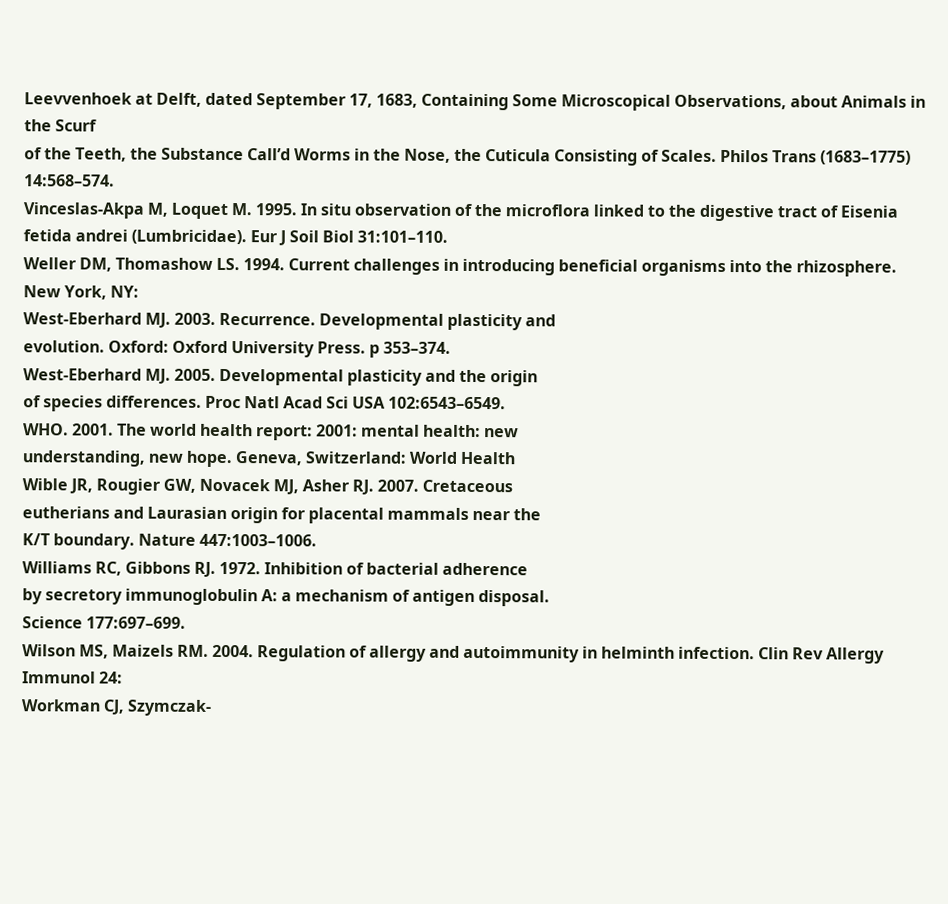Leevvenhoek at Delft, dated September 17, 1683, Containing Some Microscopical Observations, about Animals in the Scurf
of the Teeth, the Substance Call’d Worms in the Nose, the Cuticula Consisting of Scales. Philos Trans (1683–1775) 14:568–574.
Vinceslas-Akpa M, Loquet M. 1995. In situ observation of the microflora linked to the digestive tract of Eisenia fetida andrei (Lumbricidae). Eur J Soil Biol 31:101–110.
Weller DM, Thomashow LS. 1994. Current challenges in introducing beneficial organisms into the rhizosphere. New York, NY:
West-Eberhard MJ. 2003. Recurrence. Developmental plasticity and
evolution. Oxford: Oxford University Press. p 353–374.
West-Eberhard MJ. 2005. Developmental plasticity and the origin
of species differences. Proc Natl Acad Sci USA 102:6543–6549.
WHO. 2001. The world health report: 2001: mental health: new
understanding, new hope. Geneva, Switzerland: World Health
Wible JR, Rougier GW, Novacek MJ, Asher RJ. 2007. Cretaceous
eutherians and Laurasian origin for placental mammals near the
K/T boundary. Nature 447:1003–1006.
Williams RC, Gibbons RJ. 1972. Inhibition of bacterial adherence
by secretory immunoglobulin A: a mechanism of antigen disposal.
Science 177:697–699.
Wilson MS, Maizels RM. 2004. Regulation of allergy and autoimmunity in helminth infection. Clin Rev Allergy Immunol 24:
Workman CJ, Szymczak-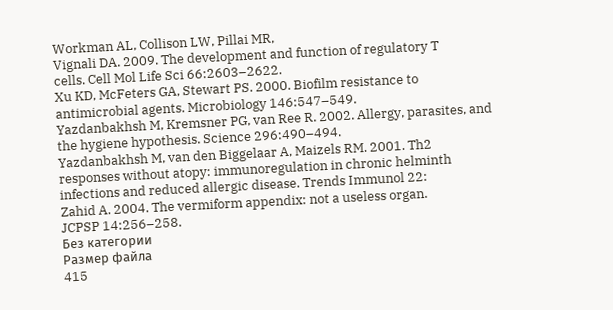Workman AL, Collison LW, Pillai MR,
Vignali DA. 2009. The development and function of regulatory T
cells. Cell Mol Life Sci 66:2603–2622.
Xu KD, McFeters GA, Stewart PS. 2000. Biofilm resistance to antimicrobial agents. Microbiology 146:547–549.
Yazdanbakhsh M, Kremsner PG, van Ree R. 2002. Allergy, parasites, and the hygiene hypothesis. Science 296:490–494.
Yazdanbakhsh M, van den Biggelaar A, Maizels RM. 2001. Th2
responses without atopy: immunoregulation in chronic helminth
infections and reduced allergic disease. Trends Immunol 22:
Zahid A. 2004. The vermiform appendix: not a useless organ.
JCPSP 14:256–258.
Без категории
Размер файла
415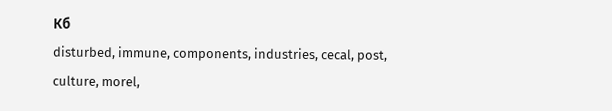Кб
disturbed, immune, components, industries, cecal, post, culture, morel,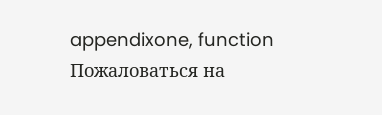appendixone, function
Пожаловаться на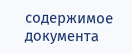содержимое документа